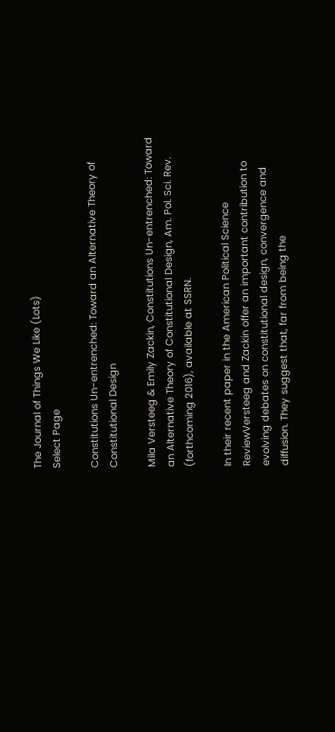The Journal of Things We Like (Lots)
Select Page

Constitutions Un-entrenched: Toward an Alternative Theory of Constitutional Design

Mila Versteeg & Emily Zackin, Constitutions Un-entrenched: Toward an Alternative Theory of Constitutional Design, Am. Pol. Sci. Rev. (forthcoming 2016), available at SSRN.

In their recent paper in the American Political Science ReviewVersteeg and Zackin offer an important contribution to evolving debates on constitutional design, convergence and diffusion. They suggest that, far from being the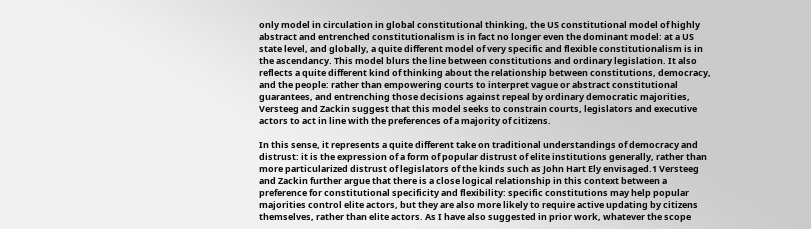only model in circulation in global constitutional thinking, the US constitutional model of highly abstract and entrenched constitutionalism is in fact no longer even the dominant model: at a US state level, and globally, a quite different model of very specific and flexible constitutionalism is in the ascendancy. This model blurs the line between constitutions and ordinary legislation. It also reflects a quite different kind of thinking about the relationship between constitutions, democracy, and the people: rather than empowering courts to interpret vague or abstract constitutional guarantees, and entrenching those decisions against repeal by ordinary democratic majorities, Versteeg and Zackin suggest that this model seeks to constrain courts, legislators and executive actors to act in line with the preferences of a majority of citizens.

In this sense, it represents a quite different take on traditional understandings of democracy and distrust: it is the expression of a form of popular distrust of elite institutions generally, rather than more particularized distrust of legislators of the kinds such as John Hart Ely envisaged.1 Versteeg and Zackin further argue that there is a close logical relationship in this context between a preference for constitutional specificity and flexibility: specific constitutions may help popular majorities control elite actors, but they are also more likely to require active updating by citizens themselves, rather than elite actors. As I have also suggested in prior work, whatever the scope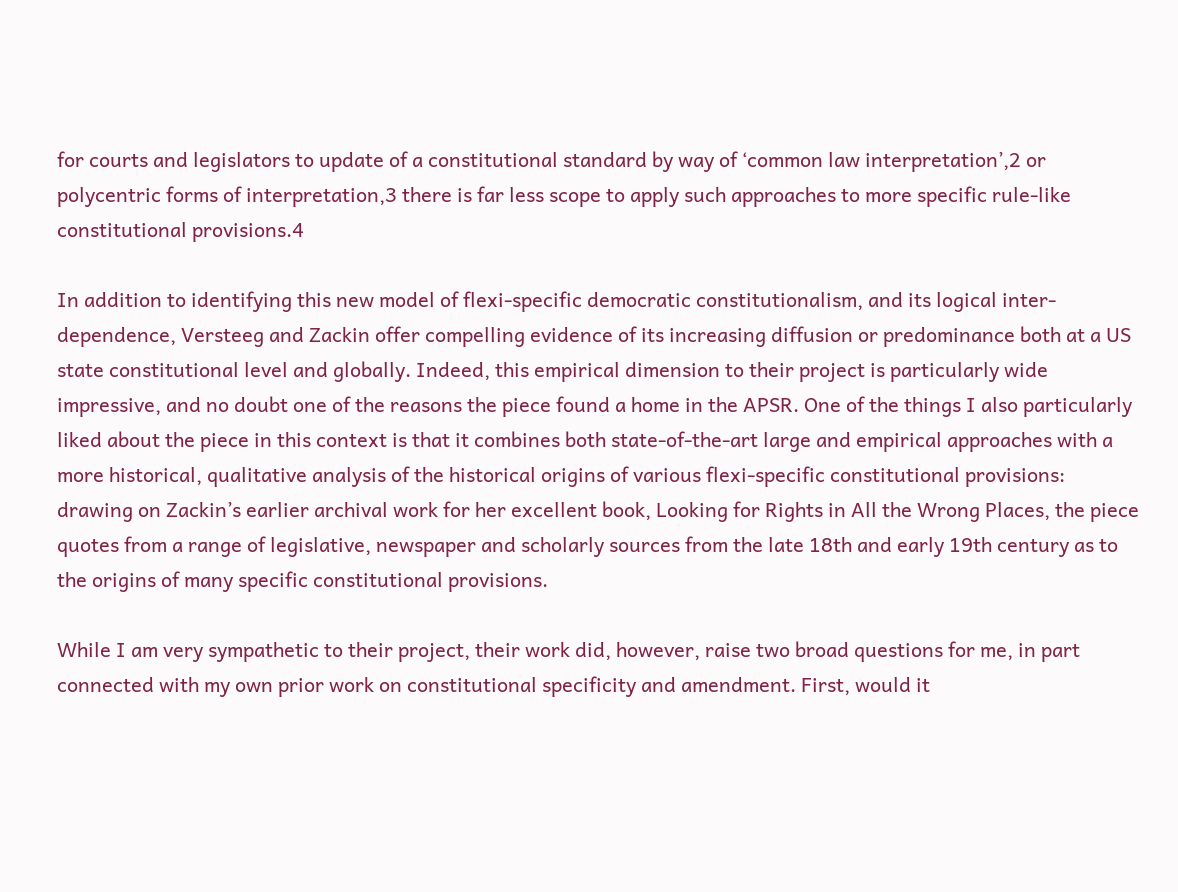for courts and legislators to update of a constitutional standard by way of ‘common law interpretation’,2 or polycentric forms of interpretation,3 there is far less scope to apply such approaches to more specific rule-like constitutional provisions.4

In addition to identifying this new model of flexi-specific democratic constitutionalism, and its logical inter-dependence, Versteeg and Zackin offer compelling evidence of its increasing diffusion or predominance both at a US state constitutional level and globally. Indeed, this empirical dimension to their project is particularly wide impressive, and no doubt one of the reasons the piece found a home in the APSR. One of the things I also particularly liked about the piece in this context is that it combines both state-of-the-art large and empirical approaches with a more historical, qualitative analysis of the historical origins of various flexi-specific constitutional provisions: drawing on Zackin’s earlier archival work for her excellent book, Looking for Rights in All the Wrong Places, the piece quotes from a range of legislative, newspaper and scholarly sources from the late 18th and early 19th century as to the origins of many specific constitutional provisions.

While I am very sympathetic to their project, their work did, however, raise two broad questions for me, in part connected with my own prior work on constitutional specificity and amendment. First, would it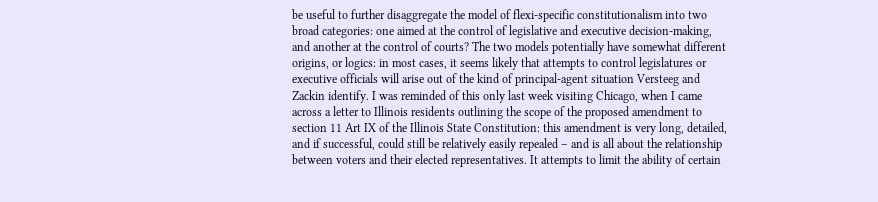be useful to further disaggregate the model of flexi-specific constitutionalism into two broad categories: one aimed at the control of legislative and executive decision-making, and another at the control of courts? The two models potentially have somewhat different origins, or logics: in most cases, it seems likely that attempts to control legislatures or executive officials will arise out of the kind of principal-agent situation Versteeg and Zackin identify. I was reminded of this only last week visiting Chicago, when I came across a letter to Illinois residents outlining the scope of the proposed amendment to section 11 Art IX of the Illinois State Constitution: this amendment is very long, detailed, and if successful, could still be relatively easily repealed – and is all about the relationship between voters and their elected representatives. It attempts to limit the ability of certain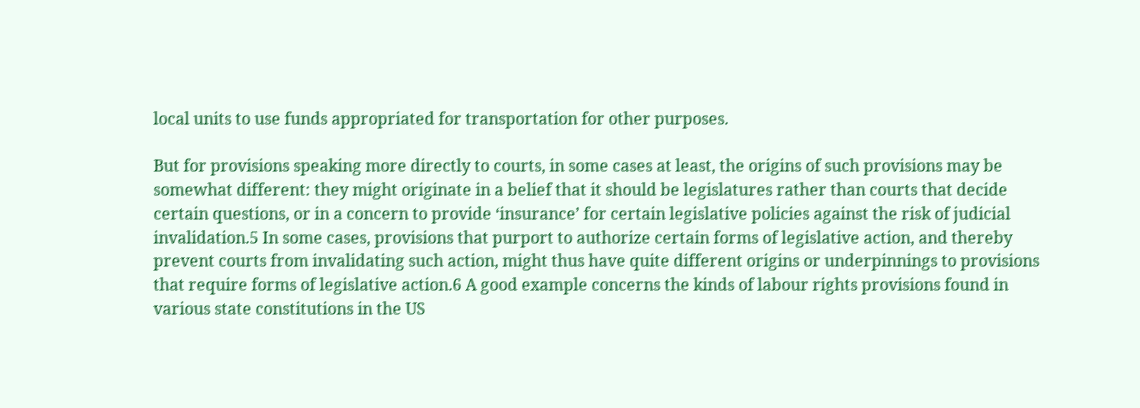local units to use funds appropriated for transportation for other purposes.

But for provisions speaking more directly to courts, in some cases at least, the origins of such provisions may be somewhat different: they might originate in a belief that it should be legislatures rather than courts that decide certain questions, or in a concern to provide ‘insurance’ for certain legislative policies against the risk of judicial invalidation.5 In some cases, provisions that purport to authorize certain forms of legislative action, and thereby prevent courts from invalidating such action, might thus have quite different origins or underpinnings to provisions that require forms of legislative action.6 A good example concerns the kinds of labour rights provisions found in various state constitutions in the US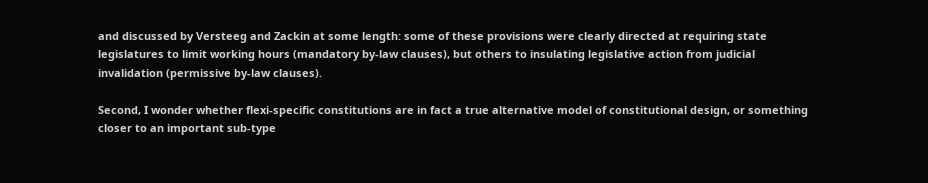and discussed by Versteeg and Zackin at some length: some of these provisions were clearly directed at requiring state legislatures to limit working hours (mandatory by-law clauses), but others to insulating legislative action from judicial invalidation (permissive by-law clauses).

Second, I wonder whether flexi-specific constitutions are in fact a true alternative model of constitutional design, or something closer to an important sub-type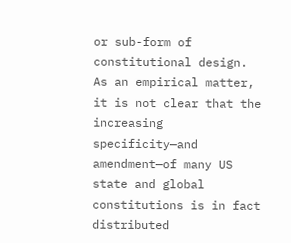or sub-form of constitutional design. As an empirical matter, it is not clear that the increasing specificity—and amendment—of many US state and global constitutions is in fact distributed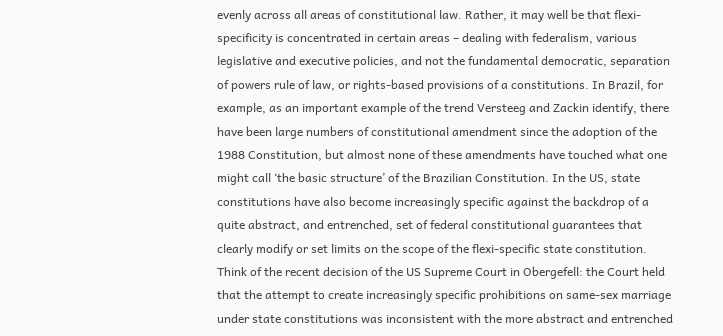evenly across all areas of constitutional law. Rather, it may well be that flexi-specificity is concentrated in certain areas – dealing with federalism, various legislative and executive policies, and not the fundamental democratic, separation of powers rule of law, or rights-based provisions of a constitutions. In Brazil, for example, as an important example of the trend Versteeg and Zackin identify, there have been large numbers of constitutional amendment since the adoption of the 1988 Constitution, but almost none of these amendments have touched what one might call ‘the basic structure’ of the Brazilian Constitution. In the US, state constitutions have also become increasingly specific against the backdrop of a quite abstract, and entrenched, set of federal constitutional guarantees that clearly modify or set limits on the scope of the flexi-specific state constitution. Think of the recent decision of the US Supreme Court in Obergefell: the Court held that the attempt to create increasingly specific prohibitions on same-sex marriage under state constitutions was inconsistent with the more abstract and entrenched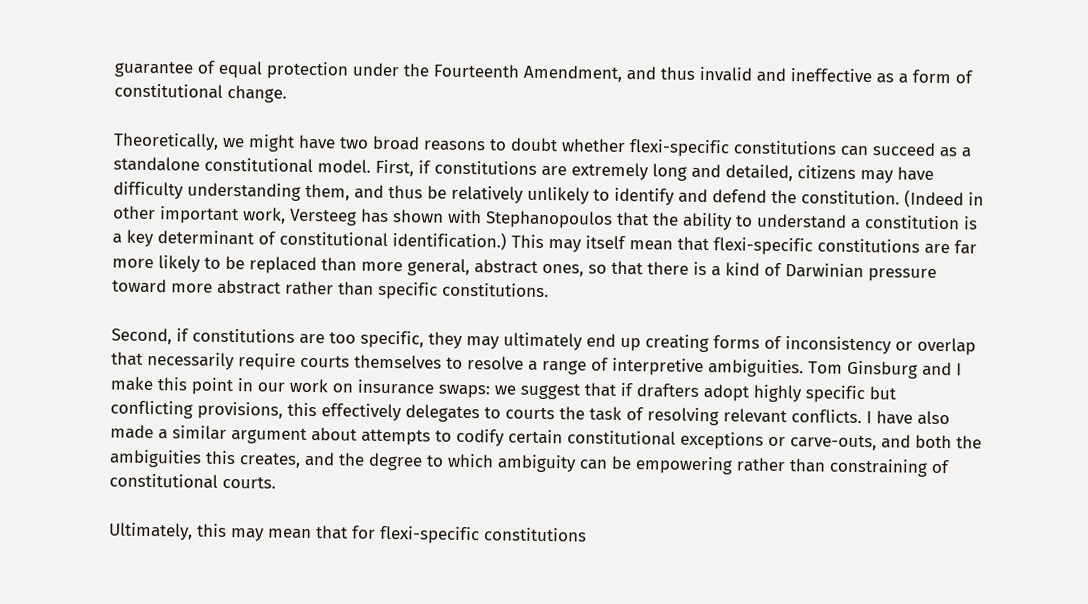guarantee of equal protection under the Fourteenth Amendment, and thus invalid and ineffective as a form of constitutional change.

Theoretically, we might have two broad reasons to doubt whether flexi-specific constitutions can succeed as a standalone constitutional model. First, if constitutions are extremely long and detailed, citizens may have difficulty understanding them, and thus be relatively unlikely to identify and defend the constitution. (Indeed in other important work, Versteeg has shown with Stephanopoulos that the ability to understand a constitution is a key determinant of constitutional identification.) This may itself mean that flexi-specific constitutions are far more likely to be replaced than more general, abstract ones, so that there is a kind of Darwinian pressure toward more abstract rather than specific constitutions.

Second, if constitutions are too specific, they may ultimately end up creating forms of inconsistency or overlap that necessarily require courts themselves to resolve a range of interpretive ambiguities. Tom Ginsburg and I make this point in our work on insurance swaps: we suggest that if drafters adopt highly specific but conflicting provisions, this effectively delegates to courts the task of resolving relevant conflicts. I have also made a similar argument about attempts to codify certain constitutional exceptions or carve-outs, and both the ambiguities this creates, and the degree to which ambiguity can be empowering rather than constraining of constitutional courts.

Ultimately, this may mean that for flexi-specific constitutions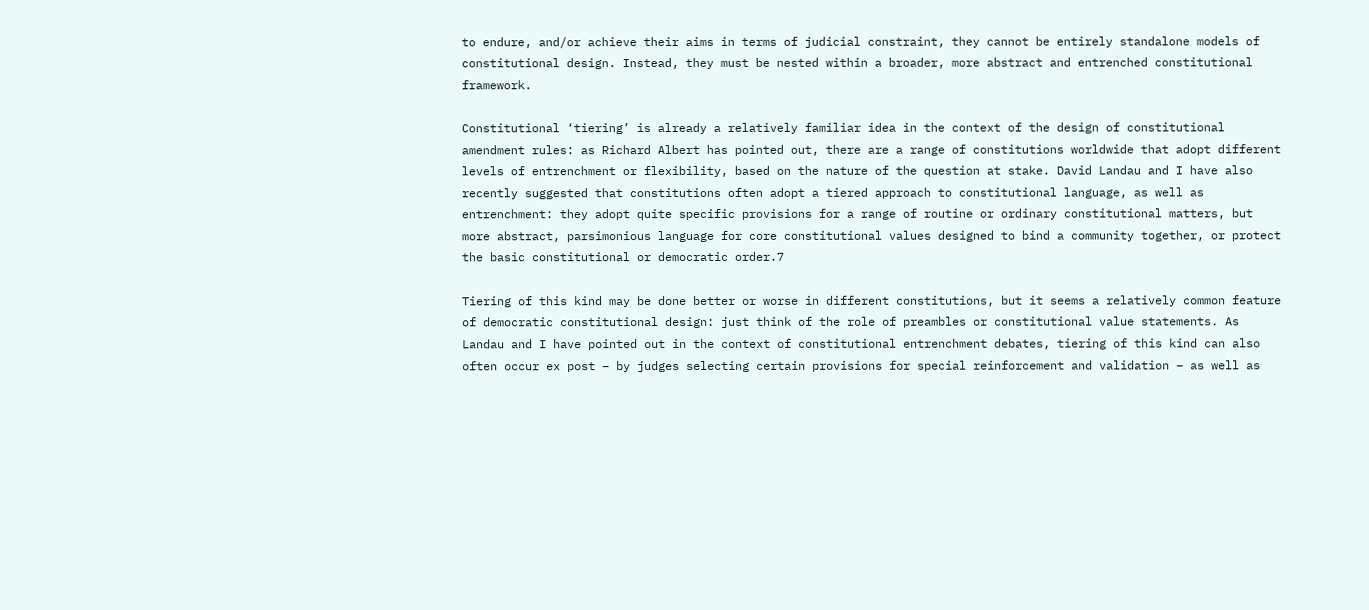to endure, and/or achieve their aims in terms of judicial constraint, they cannot be entirely standalone models of constitutional design. Instead, they must be nested within a broader, more abstract and entrenched constitutional framework.

Constitutional ‘tiering’ is already a relatively familiar idea in the context of the design of constitutional amendment rules: as Richard Albert has pointed out, there are a range of constitutions worldwide that adopt different levels of entrenchment or flexibility, based on the nature of the question at stake. David Landau and I have also recently suggested that constitutions often adopt a tiered approach to constitutional language, as well as entrenchment: they adopt quite specific provisions for a range of routine or ordinary constitutional matters, but more abstract, parsimonious language for core constitutional values designed to bind a community together, or protect the basic constitutional or democratic order.7

Tiering of this kind may be done better or worse in different constitutions, but it seems a relatively common feature of democratic constitutional design: just think of the role of preambles or constitutional value statements. As Landau and I have pointed out in the context of constitutional entrenchment debates, tiering of this kind can also often occur ex post – by judges selecting certain provisions for special reinforcement and validation – as well as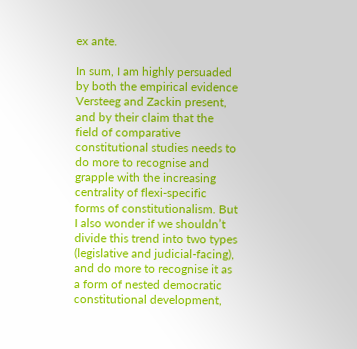ex ante.

In sum, I am highly persuaded by both the empirical evidence Versteeg and Zackin present, and by their claim that the field of comparative constitutional studies needs to do more to recognise and grapple with the increasing centrality of flexi-specific forms of constitutionalism. But I also wonder if we shouldn’t divide this trend into two types (legislative and judicial-facing), and do more to recognise it as a form of nested democratic constitutional development,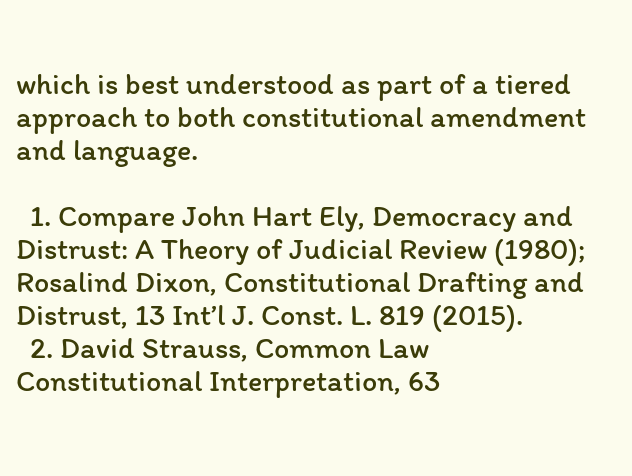which is best understood as part of a tiered approach to both constitutional amendment and language.

  1. Compare John Hart Ely, Democracy and Distrust: A Theory of Judicial Review (1980); Rosalind Dixon, Constitutional Drafting and Distrust, 13 Int’l J. Const. L. 819 (2015).
  2. David Strauss, Common Law Constitutional Interpretation, 63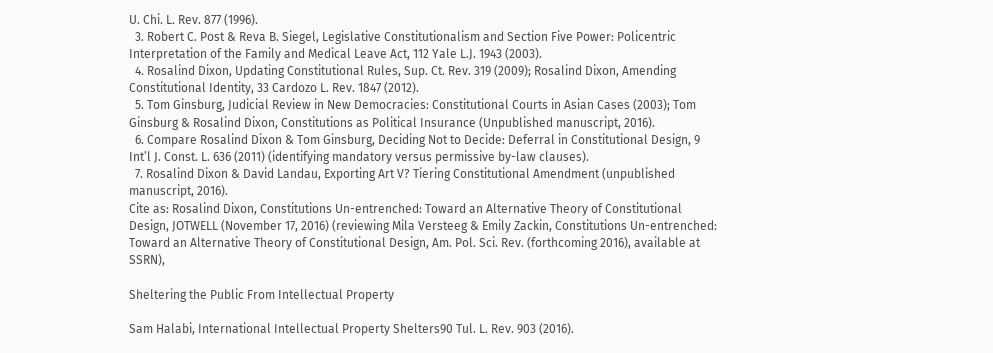U. Chi. L. Rev. 877 (1996).
  3. Robert C. Post & Reva B. Siegel, Legislative Constitutionalism and Section Five Power: Policentric Interpretation of the Family and Medical Leave Act, 112 Yale L.J. 1943 (2003).
  4. Rosalind Dixon, Updating Constitutional Rules, Sup. Ct. Rev. 319 (2009); Rosalind Dixon, Amending Constitutional Identity, 33 Cardozo L. Rev. 1847 (2012).
  5. Tom Ginsburg, Judicial Review in New Democracies: Constitutional Courts in Asian Cases (2003); Tom Ginsburg & Rosalind Dixon, Constitutions as Political Insurance (Unpublished manuscript, 2016).
  6. Compare Rosalind Dixon & Tom Ginsburg, Deciding Not to Decide: Deferral in Constitutional Design, 9 Int’l J. Const. L. 636 (2011) (identifying mandatory versus permissive by-law clauses).
  7. Rosalind Dixon & David Landau, Exporting Art V? Tiering Constitutional Amendment (unpublished manuscript, 2016).
Cite as: Rosalind Dixon, Constitutions Un-entrenched: Toward an Alternative Theory of Constitutional Design, JOTWELL (November 17, 2016) (reviewing Mila Versteeg & Emily Zackin, Constitutions Un-entrenched: Toward an Alternative Theory of Constitutional Design, Am. Pol. Sci. Rev. (forthcoming 2016), available at SSRN),

Sheltering the Public From Intellectual Property

Sam Halabi, International Intellectual Property Shelters90 Tul. L. Rev. 903 (2016).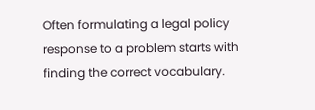Often formulating a legal policy response to a problem starts with finding the correct vocabulary.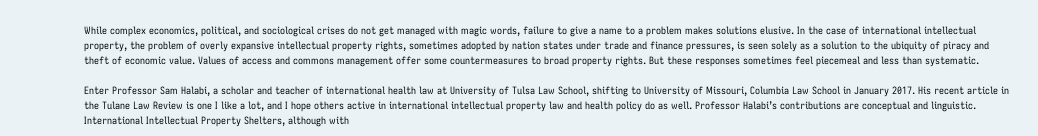While complex economics, political, and sociological crises do not get managed with magic words, failure to give a name to a problem makes solutions elusive. In the case of international intellectual property, the problem of overly expansive intellectual property rights, sometimes adopted by nation states under trade and finance pressures, is seen solely as a solution to the ubiquity of piracy and theft of economic value. Values of access and commons management offer some countermeasures to broad property rights. But these responses sometimes feel piecemeal and less than systematic.

Enter Professor Sam Halabi, a scholar and teacher of international health law at University of Tulsa Law School, shifting to University of Missouri, Columbia Law School in January 2017. His recent article in the Tulane Law Review is one I like a lot, and I hope others active in international intellectual property law and health policy do as well. Professor Halabi’s contributions are conceptual and linguistic. International Intellectual Property Shelters, although with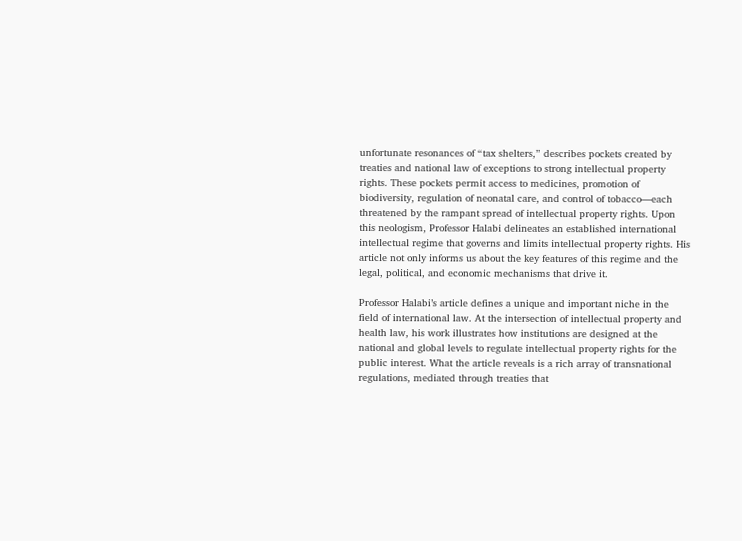unfortunate resonances of “tax shelters,” describes pockets created by treaties and national law of exceptions to strong intellectual property rights. These pockets permit access to medicines, promotion of biodiversity, regulation of neonatal care, and control of tobacco—each threatened by the rampant spread of intellectual property rights. Upon this neologism, Professor Halabi delineates an established international intellectual regime that governs and limits intellectual property rights. His article not only informs us about the key features of this regime and the legal, political, and economic mechanisms that drive it.

Professor Halabi’s article defines a unique and important niche in the field of international law. At the intersection of intellectual property and health law, his work illustrates how institutions are designed at the national and global levels to regulate intellectual property rights for the public interest. What the article reveals is a rich array of transnational regulations, mediated through treaties that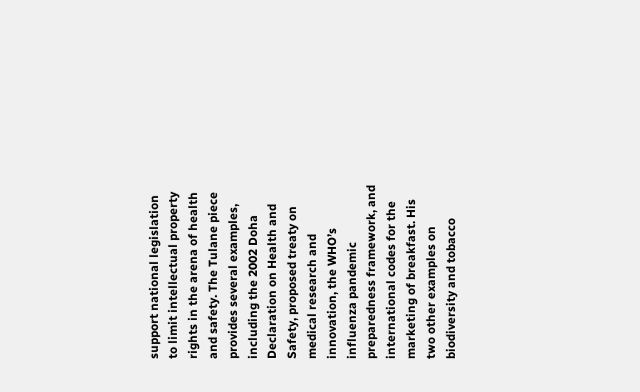support national legislation to limit intellectual property rights in the arena of health and safety. The Tulane piece provides several examples, including the 2002 Doha Declaration on Health and Safety, proposed treaty on medical research and innovation, the WHO’s influenza pandemic preparedness framework, and international codes for the marketing of breakfast. His two other examples on biodiversity and tobacco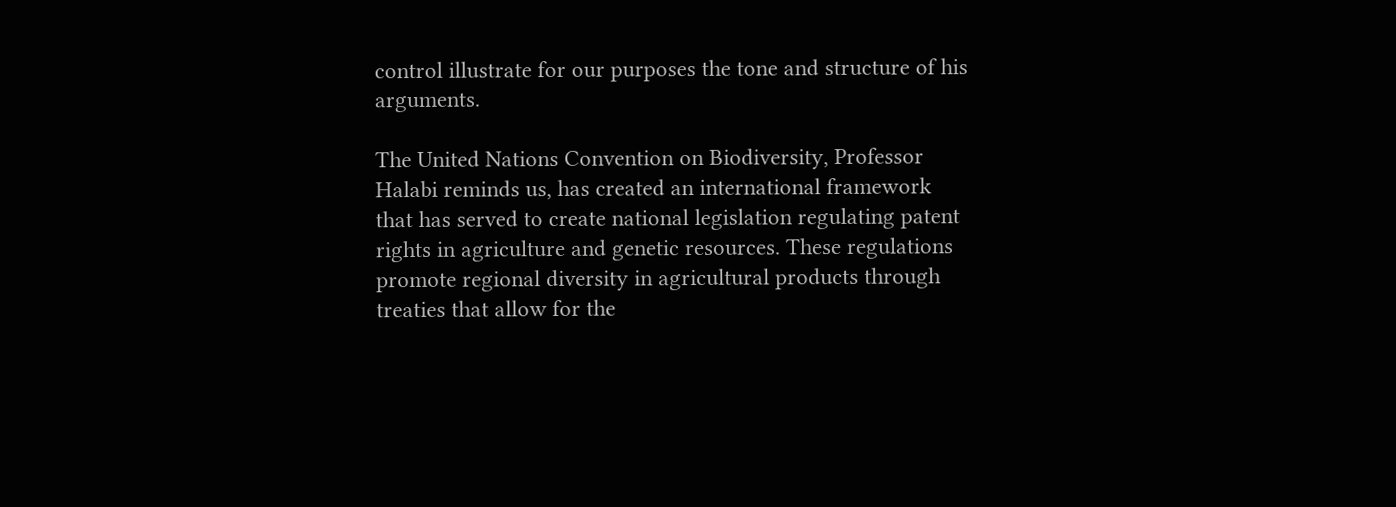control illustrate for our purposes the tone and structure of his arguments.

The United Nations Convention on Biodiversity, Professor Halabi reminds us, has created an international framework that has served to create national legislation regulating patent rights in agriculture and genetic resources. These regulations promote regional diversity in agricultural products through treaties that allow for the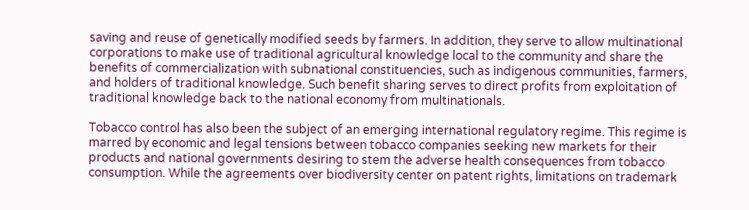saving and reuse of genetically modified seeds by farmers. In addition, they serve to allow multinational corporations to make use of traditional agricultural knowledge local to the community and share the benefits of commercialization with subnational constituencies, such as indigenous communities, farmers, and holders of traditional knowledge. Such benefit sharing serves to direct profits from exploitation of traditional knowledge back to the national economy from multinationals.

Tobacco control has also been the subject of an emerging international regulatory regime. This regime is marred by economic and legal tensions between tobacco companies seeking new markets for their products and national governments desiring to stem the adverse health consequences from tobacco consumption. While the agreements over biodiversity center on patent rights, limitations on trademark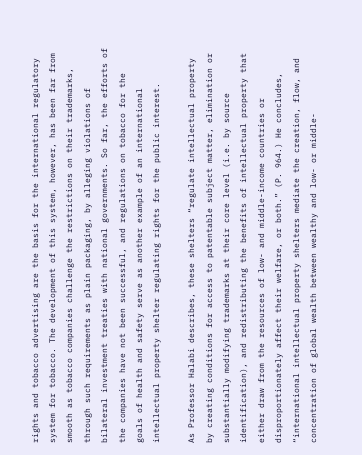rights and tobacco advertising are the basis for the international regulatory system for tobacco. The development of this system, however, has been far from smooth as tobacco companies challenge the restrictions on their trademarks, through such requirements as plain packaging, by alleging violations of bilateral investment treaties with national governments. So far, the efforts of the companies have not been successful, and regulations on tobacco for the goals of health and safety serve as another example of an international intellectual property shelter regulating rights for the public interest.

As Professor Halabi describes, these shelters “regulate intellectual property by creating conditions for access to patentable subject matter, elimination or substantially modifying trademarks at their core level (i.e. by source identification), and redistributing the benefits of intellectual property that either draw from the resources of low- and middle-income countries or disproportionately affect their welfare, or both.” (P. 964.) He concludes, “international intellectual property shelters mediate the creation, flow, and concentration of global wealth between wealthy and low- or middle-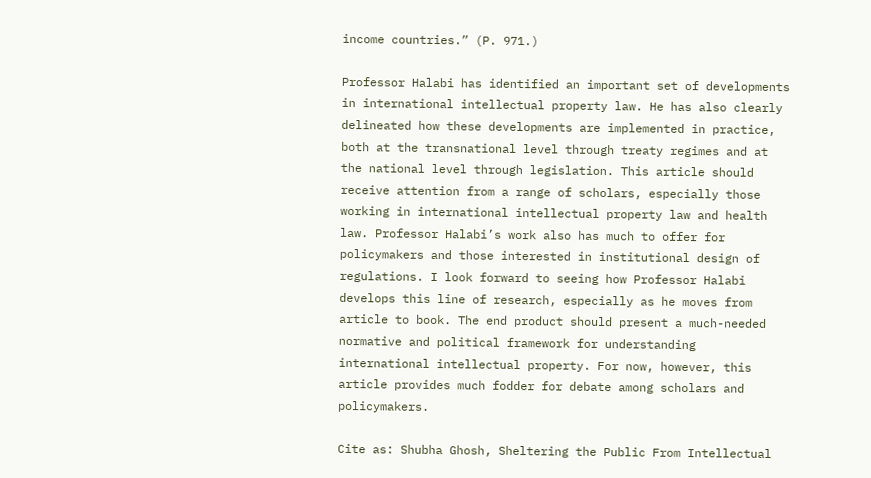income countries.” (P. 971.)

Professor Halabi has identified an important set of developments in international intellectual property law. He has also clearly delineated how these developments are implemented in practice, both at the transnational level through treaty regimes and at the national level through legislation. This article should receive attention from a range of scholars, especially those working in international intellectual property law and health law. Professor Halabi’s work also has much to offer for policymakers and those interested in institutional design of regulations. I look forward to seeing how Professor Halabi develops this line of research, especially as he moves from article to book. The end product should present a much-needed normative and political framework for understanding international intellectual property. For now, however, this article provides much fodder for debate among scholars and policymakers.

Cite as: Shubha Ghosh, Sheltering the Public From Intellectual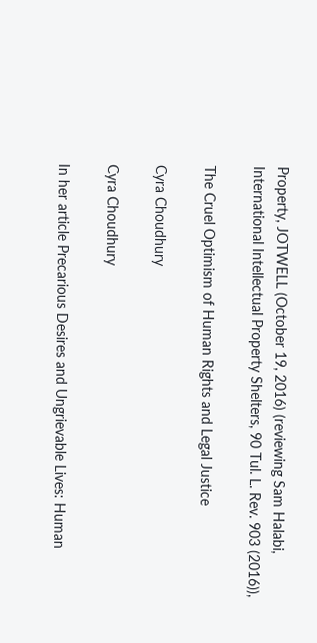Property, JOTWELL (October 19, 2016) (reviewing Sam Halabi, International Intellectual Property Shelters, 90 Tul. L. Rev. 903 (2016)),

The Cruel Optimism of Human Rights and Legal Justice

Cyra Choudhury

Cyra Choudhury

In her article Precarious Desires and Ungrievable Lives: Human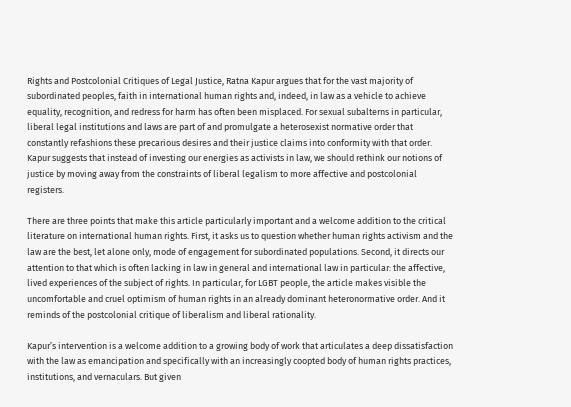Rights and Postcolonial Critiques of Legal Justice, Ratna Kapur argues that for the vast majority of subordinated peoples, faith in international human rights and, indeed, in law as a vehicle to achieve equality, recognition, and redress for harm has often been misplaced. For sexual subalterns in particular, liberal legal institutions and laws are part of and promulgate a heterosexist normative order that constantly refashions these precarious desires and their justice claims into conformity with that order. Kapur suggests that instead of investing our energies as activists in law, we should rethink our notions of justice by moving away from the constraints of liberal legalism to more affective and postcolonial registers.

There are three points that make this article particularly important and a welcome addition to the critical literature on international human rights. First, it asks us to question whether human rights activism and the law are the best, let alone only, mode of engagement for subordinated populations. Second, it directs our attention to that which is often lacking in law in general and international law in particular: the affective, lived experiences of the subject of rights. In particular, for LGBT people, the article makes visible the uncomfortable and cruel optimism of human rights in an already dominant heteronormative order. And it reminds of the postcolonial critique of liberalism and liberal rationality.

Kapur’s intervention is a welcome addition to a growing body of work that articulates a deep dissatisfaction with the law as emancipation and specifically with an increasingly coopted body of human rights practices, institutions, and vernaculars. But given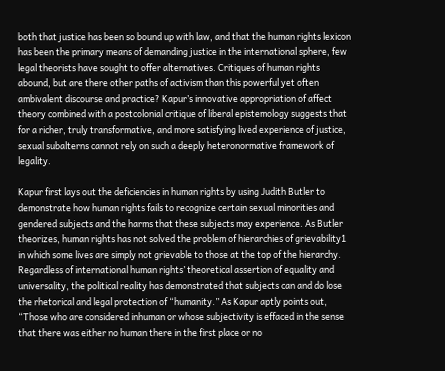both that justice has been so bound up with law, and that the human rights lexicon has been the primary means of demanding justice in the international sphere, few legal theorists have sought to offer alternatives. Critiques of human rights abound, but are there other paths of activism than this powerful yet often ambivalent discourse and practice? Kapur’s innovative appropriation of affect theory combined with a postcolonial critique of liberal epistemology suggests that for a richer, truly transformative, and more satisfying lived experience of justice, sexual subalterns cannot rely on such a deeply heteronormative framework of legality.

Kapur first lays out the deficiencies in human rights by using Judith Butler to demonstrate how human rights fails to recognize certain sexual minorities and gendered subjects and the harms that these subjects may experience. As Butler theorizes, human rights has not solved the problem of hierarchies of grievability1 in which some lives are simply not grievable to those at the top of the hierarchy. Regardless of international human rights’ theoretical assertion of equality and universality, the political reality has demonstrated that subjects can and do lose the rhetorical and legal protection of “humanity.” As Kapur aptly points out, “Those who are considered inhuman or whose subjectivity is effaced in the sense that there was either no human there in the first place or no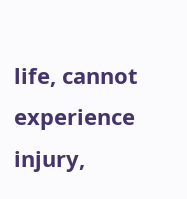life, cannot experience injury,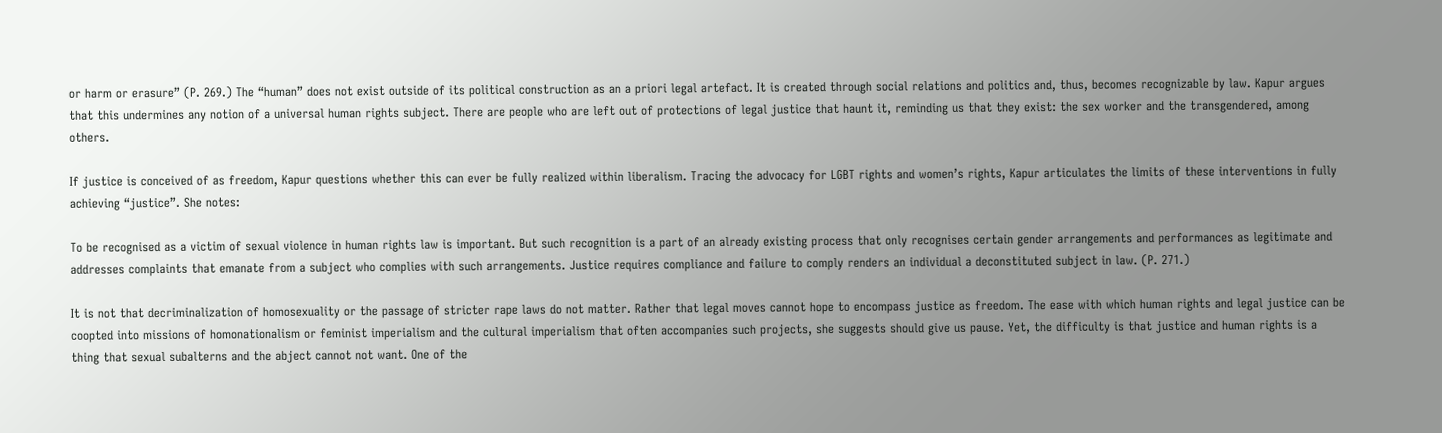or harm or erasure” (P. 269.) The “human” does not exist outside of its political construction as an a priori legal artefact. It is created through social relations and politics and, thus, becomes recognizable by law. Kapur argues that this undermines any notion of a universal human rights subject. There are people who are left out of protections of legal justice that haunt it, reminding us that they exist: the sex worker and the transgendered, among others.

If justice is conceived of as freedom, Kapur questions whether this can ever be fully realized within liberalism. Tracing the advocacy for LGBT rights and women’s rights, Kapur articulates the limits of these interventions in fully achieving “justice”. She notes:

To be recognised as a victim of sexual violence in human rights law is important. But such recognition is a part of an already existing process that only recognises certain gender arrangements and performances as legitimate and addresses complaints that emanate from a subject who complies with such arrangements. Justice requires compliance and failure to comply renders an individual a deconstituted subject in law. (P. 271.)

It is not that decriminalization of homosexuality or the passage of stricter rape laws do not matter. Rather that legal moves cannot hope to encompass justice as freedom. The ease with which human rights and legal justice can be coopted into missions of homonationalism or feminist imperialism and the cultural imperialism that often accompanies such projects, she suggests should give us pause. Yet, the difficulty is that justice and human rights is a thing that sexual subalterns and the abject cannot not want. One of the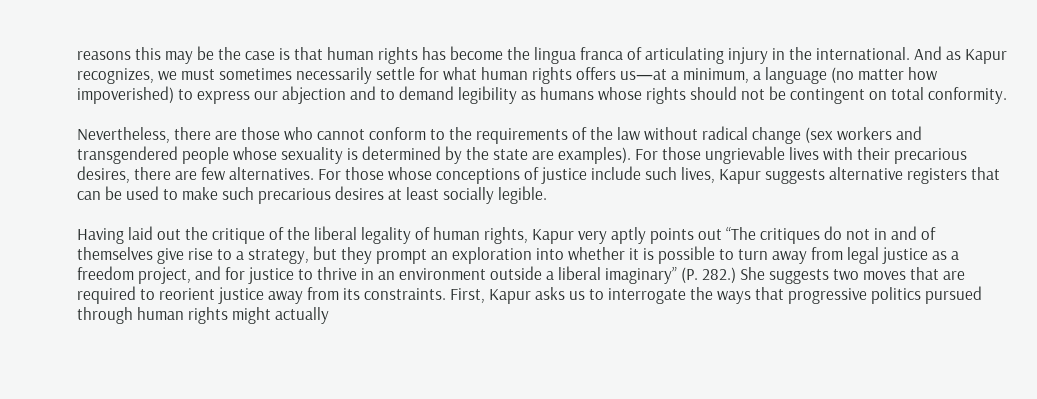reasons this may be the case is that human rights has become the lingua franca of articulating injury in the international. And as Kapur recognizes, we must sometimes necessarily settle for what human rights offers us—at a minimum, a language (no matter how impoverished) to express our abjection and to demand legibility as humans whose rights should not be contingent on total conformity.

Nevertheless, there are those who cannot conform to the requirements of the law without radical change (sex workers and transgendered people whose sexuality is determined by the state are examples). For those ungrievable lives with their precarious desires, there are few alternatives. For those whose conceptions of justice include such lives, Kapur suggests alternative registers that can be used to make such precarious desires at least socially legible.

Having laid out the critique of the liberal legality of human rights, Kapur very aptly points out “The critiques do not in and of themselves give rise to a strategy, but they prompt an exploration into whether it is possible to turn away from legal justice as a freedom project, and for justice to thrive in an environment outside a liberal imaginary” (P. 282.) She suggests two moves that are required to reorient justice away from its constraints. First, Kapur asks us to interrogate the ways that progressive politics pursued through human rights might actually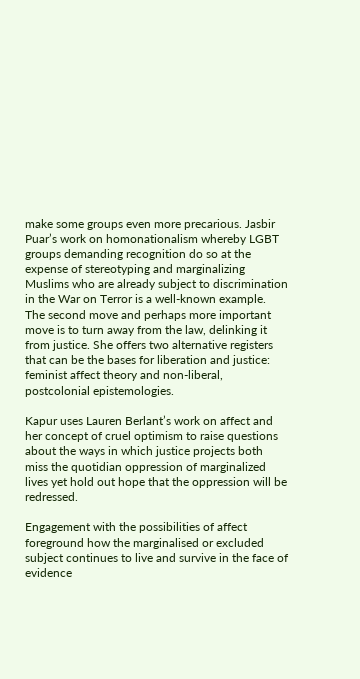make some groups even more precarious. Jasbir Puar’s work on homonationalism whereby LGBT groups demanding recognition do so at the expense of stereotyping and marginalizing Muslims who are already subject to discrimination in the War on Terror is a well-known example. The second move and perhaps more important move is to turn away from the law, delinking it from justice. She offers two alternative registers that can be the bases for liberation and justice: feminist affect theory and non-liberal, postcolonial epistemologies.

Kapur uses Lauren Berlant’s work on affect and her concept of cruel optimism to raise questions about the ways in which justice projects both miss the quotidian oppression of marginalized lives yet hold out hope that the oppression will be redressed.

Engagement with the possibilities of affect foreground how the marginalised or excluded subject continues to live and survive in the face of evidence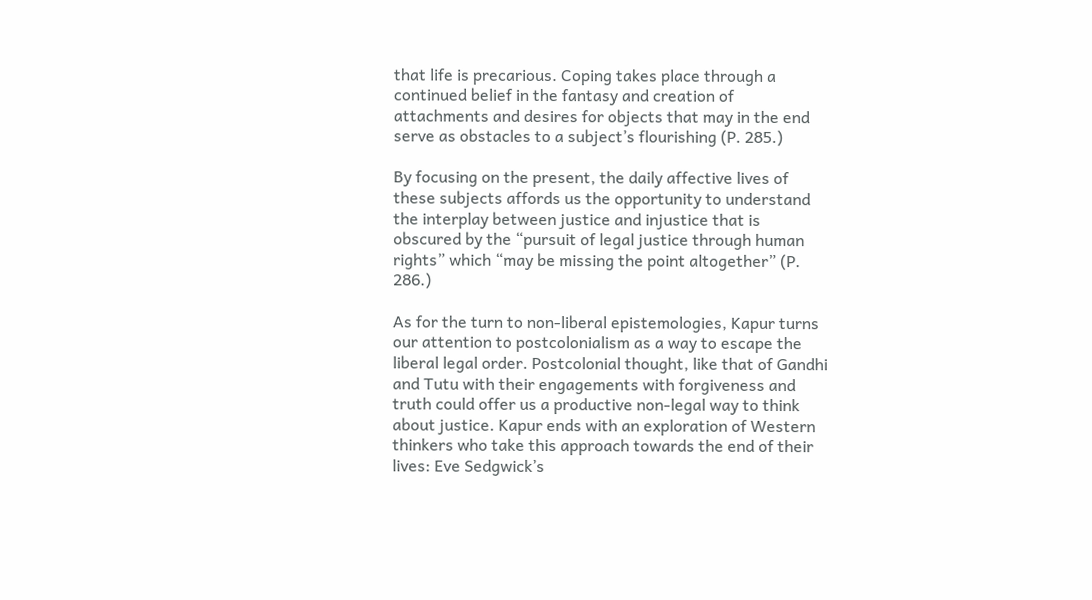that life is precarious. Coping takes place through a continued belief in the fantasy and creation of attachments and desires for objects that may in the end serve as obstacles to a subject’s flourishing (P. 285.)

By focusing on the present, the daily affective lives of these subjects affords us the opportunity to understand the interplay between justice and injustice that is obscured by the “pursuit of legal justice through human rights” which “may be missing the point altogether” (P. 286.)

As for the turn to non-liberal epistemologies, Kapur turns our attention to postcolonialism as a way to escape the liberal legal order. Postcolonial thought, like that of Gandhi and Tutu with their engagements with forgiveness and truth could offer us a productive non-legal way to think about justice. Kapur ends with an exploration of Western thinkers who take this approach towards the end of their lives: Eve Sedgwick’s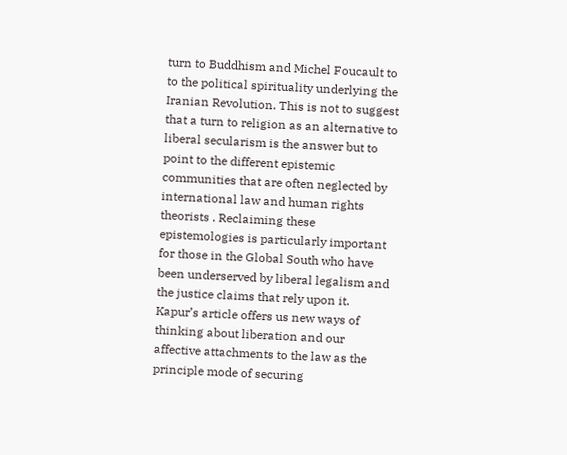turn to Buddhism and Michel Foucault to to the political spirituality underlying the Iranian Revolution. This is not to suggest that a turn to religion as an alternative to liberal secularism is the answer but to point to the different epistemic communities that are often neglected by international law and human rights theorists . Reclaiming these epistemologies is particularly important for those in the Global South who have been underserved by liberal legalism and the justice claims that rely upon it. Kapur’s article offers us new ways of thinking about liberation and our affective attachments to the law as the principle mode of securing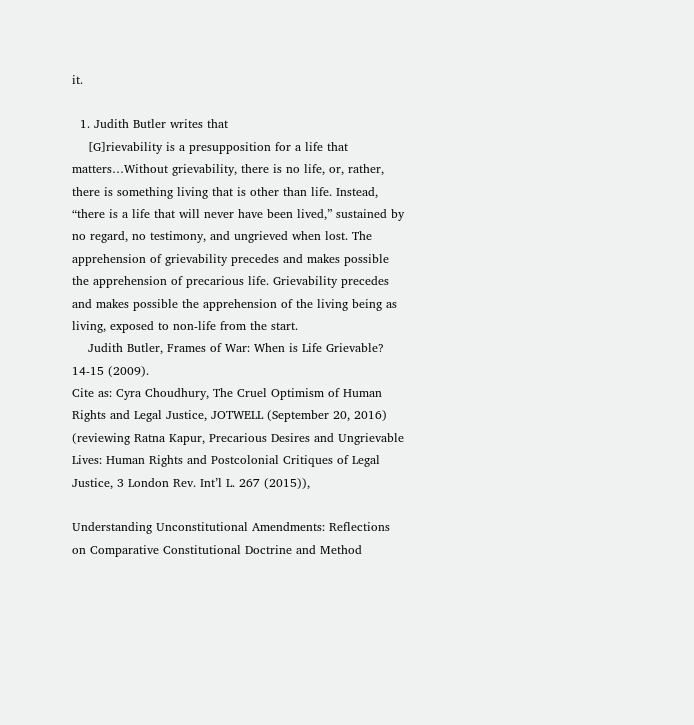it.

  1. Judith Butler writes that
    [G]rievability is a presupposition for a life that matters…Without grievability, there is no life, or, rather, there is something living that is other than life. Instead, “there is a life that will never have been lived,” sustained by no regard, no testimony, and ungrieved when lost. The apprehension of grievability precedes and makes possible the apprehension of precarious life. Grievability precedes and makes possible the apprehension of the living being as living, exposed to non-life from the start.
    Judith Butler, Frames of War: When is Life Grievable? 14-15 (2009).
Cite as: Cyra Choudhury, The Cruel Optimism of Human Rights and Legal Justice, JOTWELL (September 20, 2016) (reviewing Ratna Kapur, Precarious Desires and Ungrievable Lives: Human Rights and Postcolonial Critiques of Legal Justice, 3 London Rev. Int’l L. 267 (2015)),

Understanding Unconstitutional Amendments: Reflections on Comparative Constitutional Doctrine and Method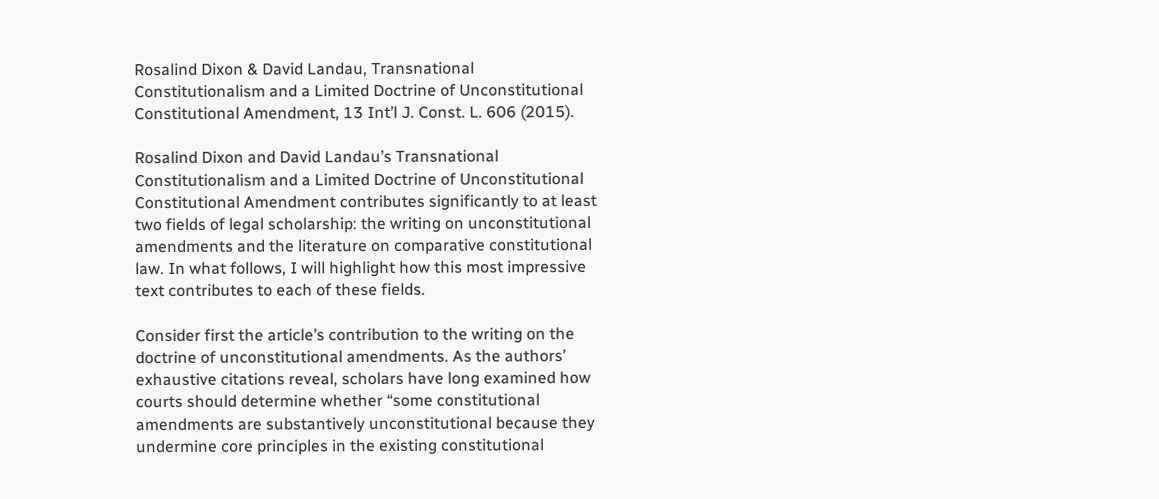Rosalind Dixon & David Landau, Transnational Constitutionalism and a Limited Doctrine of Unconstitutional Constitutional Amendment, 13 Int’l J. Const. L. 606 (2015).

Rosalind Dixon and David Landau’s Transnational Constitutionalism and a Limited Doctrine of Unconstitutional Constitutional Amendment contributes significantly to at least two fields of legal scholarship: the writing on unconstitutional amendments and the literature on comparative constitutional law. In what follows, I will highlight how this most impressive text contributes to each of these fields.

Consider first the article’s contribution to the writing on the doctrine of unconstitutional amendments. As the authors’ exhaustive citations reveal, scholars have long examined how courts should determine whether “some constitutional amendments are substantively unconstitutional because they undermine core principles in the existing constitutional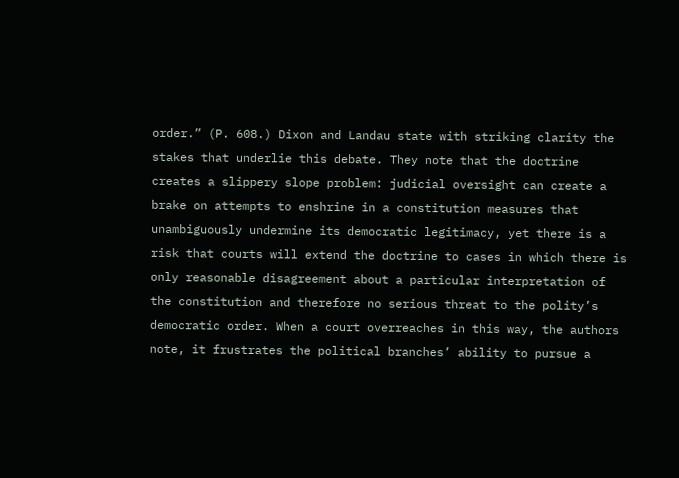order.” (P. 608.) Dixon and Landau state with striking clarity the stakes that underlie this debate. They note that the doctrine creates a slippery slope problem: judicial oversight can create a brake on attempts to enshrine in a constitution measures that unambiguously undermine its democratic legitimacy, yet there is a risk that courts will extend the doctrine to cases in which there is only reasonable disagreement about a particular interpretation of the constitution and therefore no serious threat to the polity’s democratic order. When a court overreaches in this way, the authors note, it frustrates the political branches’ ability to pursue a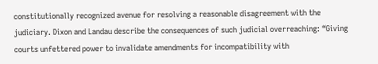constitutionally recognized avenue for resolving a reasonable disagreement with the judiciary. Dixon and Landau describe the consequences of such judicial overreaching: “Giving courts unfettered power to invalidate amendments for incompatibility with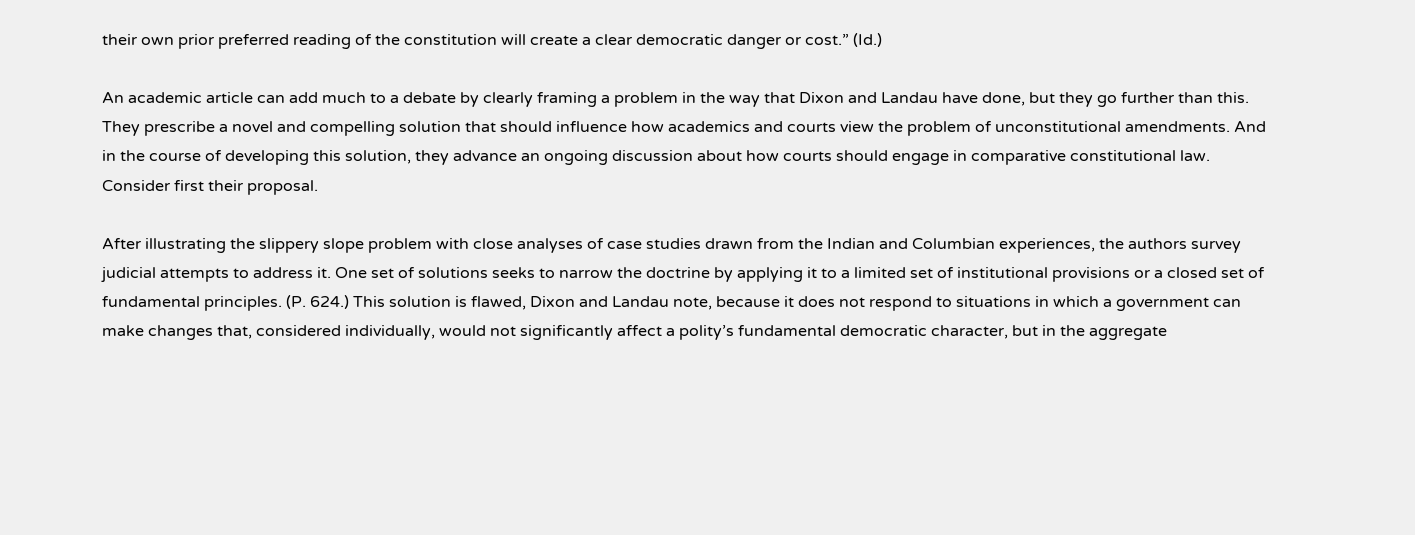their own prior preferred reading of the constitution will create a clear democratic danger or cost.” (Id.)

An academic article can add much to a debate by clearly framing a problem in the way that Dixon and Landau have done, but they go further than this. They prescribe a novel and compelling solution that should influence how academics and courts view the problem of unconstitutional amendments. And in the course of developing this solution, they advance an ongoing discussion about how courts should engage in comparative constitutional law. Consider first their proposal.

After illustrating the slippery slope problem with close analyses of case studies drawn from the Indian and Columbian experiences, the authors survey judicial attempts to address it. One set of solutions seeks to narrow the doctrine by applying it to a limited set of institutional provisions or a closed set of fundamental principles. (P. 624.) This solution is flawed, Dixon and Landau note, because it does not respond to situations in which a government can make changes that, considered individually, would not significantly affect a polity’s fundamental democratic character, but in the aggregate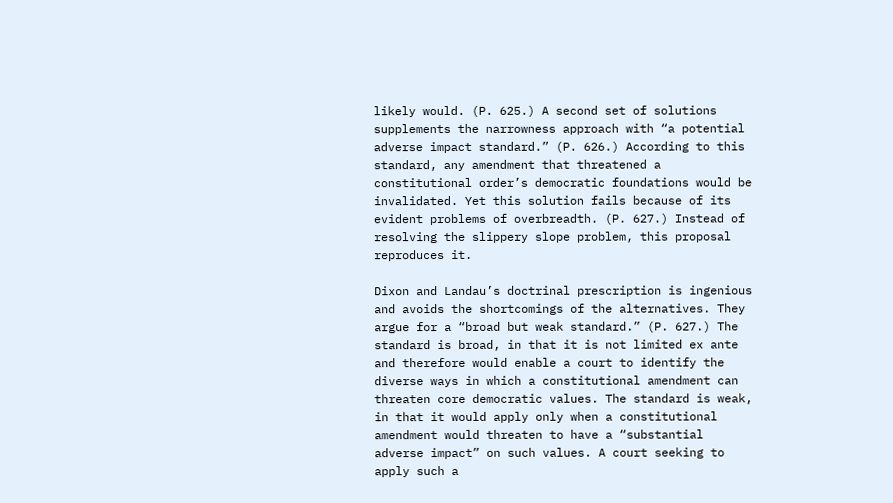likely would. (P. 625.) A second set of solutions supplements the narrowness approach with “a potential adverse impact standard.” (P. 626.) According to this standard, any amendment that threatened a constitutional order’s democratic foundations would be invalidated. Yet this solution fails because of its evident problems of overbreadth. (P. 627.) Instead of resolving the slippery slope problem, this proposal reproduces it.

Dixon and Landau’s doctrinal prescription is ingenious and avoids the shortcomings of the alternatives. They argue for a “broad but weak standard.” (P. 627.) The standard is broad, in that it is not limited ex ante and therefore would enable a court to identify the diverse ways in which a constitutional amendment can threaten core democratic values. The standard is weak, in that it would apply only when a constitutional amendment would threaten to have a “substantial adverse impact” on such values. A court seeking to apply such a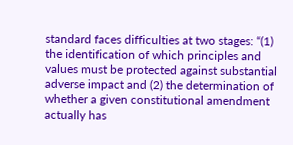standard faces difficulties at two stages: “(1) the identification of which principles and values must be protected against substantial adverse impact and (2) the determination of whether a given constitutional amendment actually has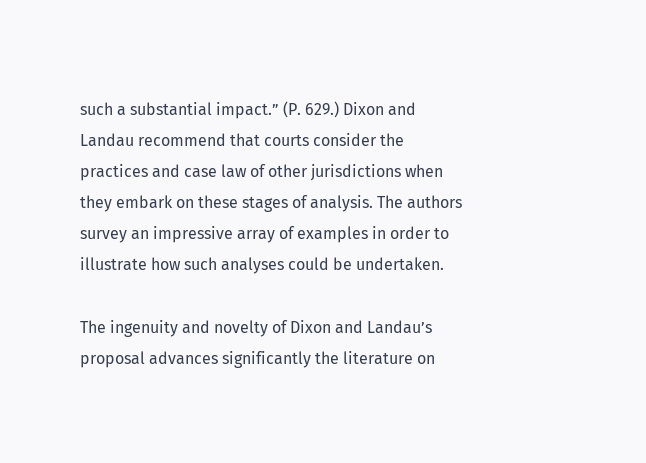such a substantial impact.” (P. 629.) Dixon and Landau recommend that courts consider the practices and case law of other jurisdictions when they embark on these stages of analysis. The authors survey an impressive array of examples in order to illustrate how such analyses could be undertaken.

The ingenuity and novelty of Dixon and Landau’s proposal advances significantly the literature on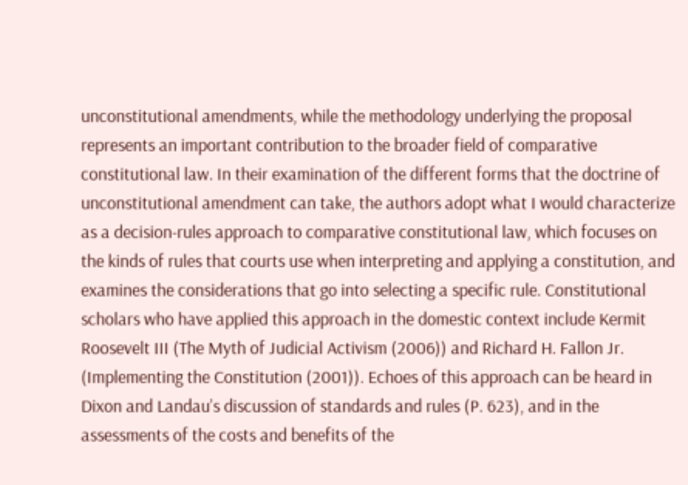unconstitutional amendments, while the methodology underlying the proposal represents an important contribution to the broader field of comparative constitutional law. In their examination of the different forms that the doctrine of unconstitutional amendment can take, the authors adopt what I would characterize as a decision-rules approach to comparative constitutional law, which focuses on the kinds of rules that courts use when interpreting and applying a constitution, and examines the considerations that go into selecting a specific rule. Constitutional scholars who have applied this approach in the domestic context include Kermit Roosevelt III (The Myth of Judicial Activism (2006)) and Richard H. Fallon Jr. (Implementing the Constitution (2001)). Echoes of this approach can be heard in Dixon and Landau’s discussion of standards and rules (P. 623), and in the assessments of the costs and benefits of the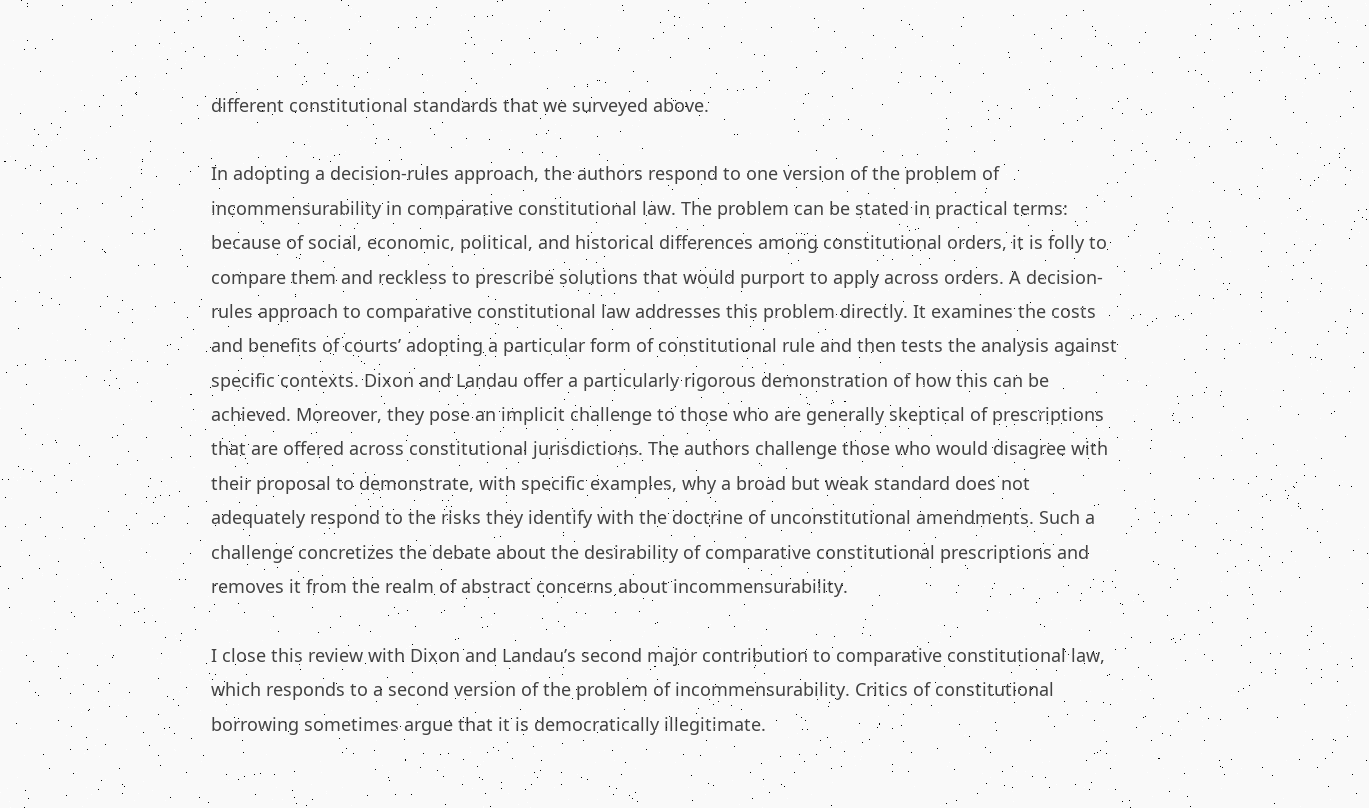different constitutional standards that we surveyed above.

In adopting a decision-rules approach, the authors respond to one version of the problem of incommensurability in comparative constitutional law. The problem can be stated in practical terms: because of social, economic, political, and historical differences among constitutional orders, it is folly to compare them and reckless to prescribe solutions that would purport to apply across orders. A decision-rules approach to comparative constitutional law addresses this problem directly. It examines the costs and benefits of courts’ adopting a particular form of constitutional rule and then tests the analysis against specific contexts. Dixon and Landau offer a particularly rigorous demonstration of how this can be achieved. Moreover, they pose an implicit challenge to those who are generally skeptical of prescriptions that are offered across constitutional jurisdictions. The authors challenge those who would disagree with their proposal to demonstrate, with specific examples, why a broad but weak standard does not adequately respond to the risks they identify with the doctrine of unconstitutional amendments. Such a challenge concretizes the debate about the desirability of comparative constitutional prescriptions and removes it from the realm of abstract concerns about incommensurability.

I close this review with Dixon and Landau’s second major contribution to comparative constitutional law, which responds to a second version of the problem of incommensurability. Critics of constitutional borrowing sometimes argue that it is democratically illegitimate.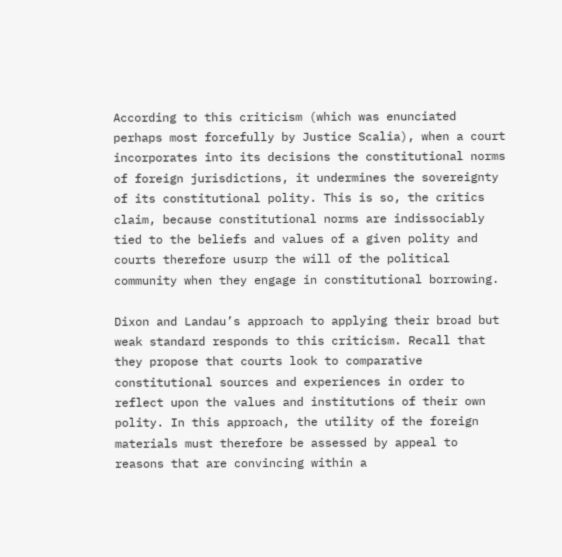According to this criticism (which was enunciated perhaps most forcefully by Justice Scalia), when a court incorporates into its decisions the constitutional norms of foreign jurisdictions, it undermines the sovereignty of its constitutional polity. This is so, the critics claim, because constitutional norms are indissociably tied to the beliefs and values of a given polity and courts therefore usurp the will of the political community when they engage in constitutional borrowing.

Dixon and Landau’s approach to applying their broad but weak standard responds to this criticism. Recall that they propose that courts look to comparative constitutional sources and experiences in order to reflect upon the values and institutions of their own polity. In this approach, the utility of the foreign materials must therefore be assessed by appeal to reasons that are convincing within a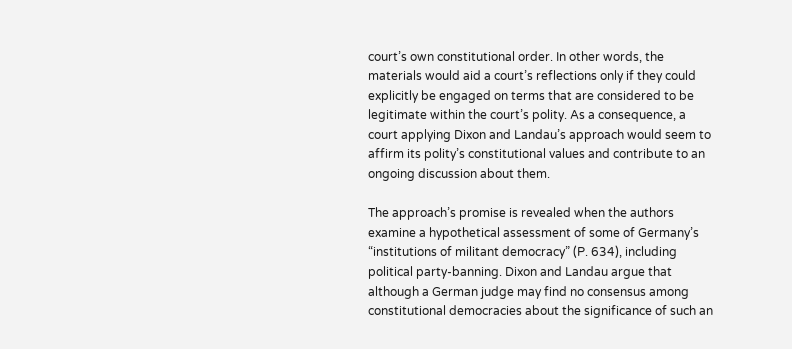court’s own constitutional order. In other words, the materials would aid a court’s reflections only if they could explicitly be engaged on terms that are considered to be legitimate within the court’s polity. As a consequence, a court applying Dixon and Landau’s approach would seem to affirm its polity’s constitutional values and contribute to an ongoing discussion about them.

The approach’s promise is revealed when the authors examine a hypothetical assessment of some of Germany’s “institutions of militant democracy” (P. 634), including political party-banning. Dixon and Landau argue that although a German judge may find no consensus among constitutional democracies about the significance of such an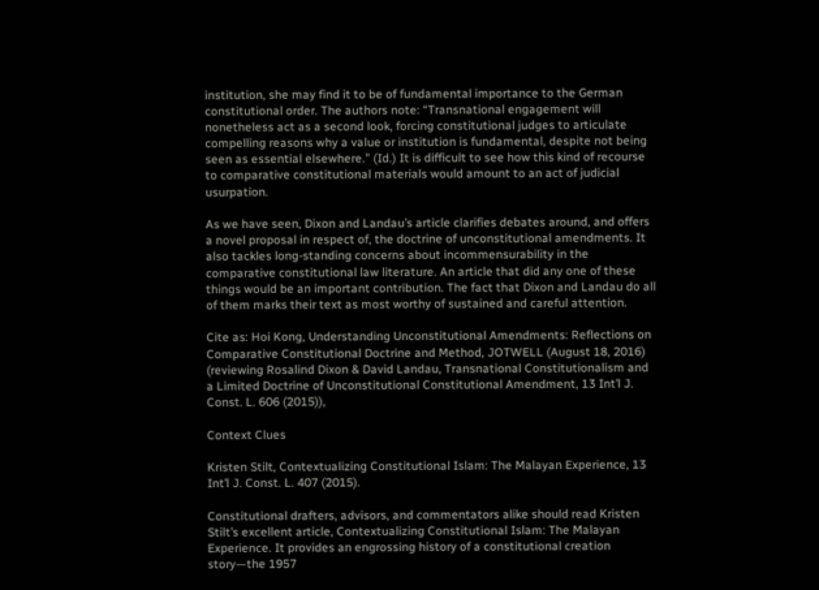institution, she may find it to be of fundamental importance to the German constitutional order. The authors note: “Transnational engagement will nonetheless act as a second look, forcing constitutional judges to articulate compelling reasons why a value or institution is fundamental, despite not being seen as essential elsewhere.” (Id.) It is difficult to see how this kind of recourse to comparative constitutional materials would amount to an act of judicial usurpation.

As we have seen, Dixon and Landau’s article clarifies debates around, and offers a novel proposal in respect of, the doctrine of unconstitutional amendments. It also tackles long-standing concerns about incommensurability in the comparative constitutional law literature. An article that did any one of these things would be an important contribution. The fact that Dixon and Landau do all of them marks their text as most worthy of sustained and careful attention.

Cite as: Hoi Kong, Understanding Unconstitutional Amendments: Reflections on Comparative Constitutional Doctrine and Method, JOTWELL (August 18, 2016) (reviewing Rosalind Dixon & David Landau, Transnational Constitutionalism and a Limited Doctrine of Unconstitutional Constitutional Amendment, 13 Int’l J. Const. L. 606 (2015)),

Context Clues

Kristen Stilt, Contextualizing Constitutional Islam: The Malayan Experience, 13 Int’l J. Const. L. 407 (2015).

Constitutional drafters, advisors, and commentators alike should read Kristen Stilt’s excellent article, Contextualizing Constitutional Islam: The Malayan Experience. It provides an engrossing history of a constitutional creation story—the 1957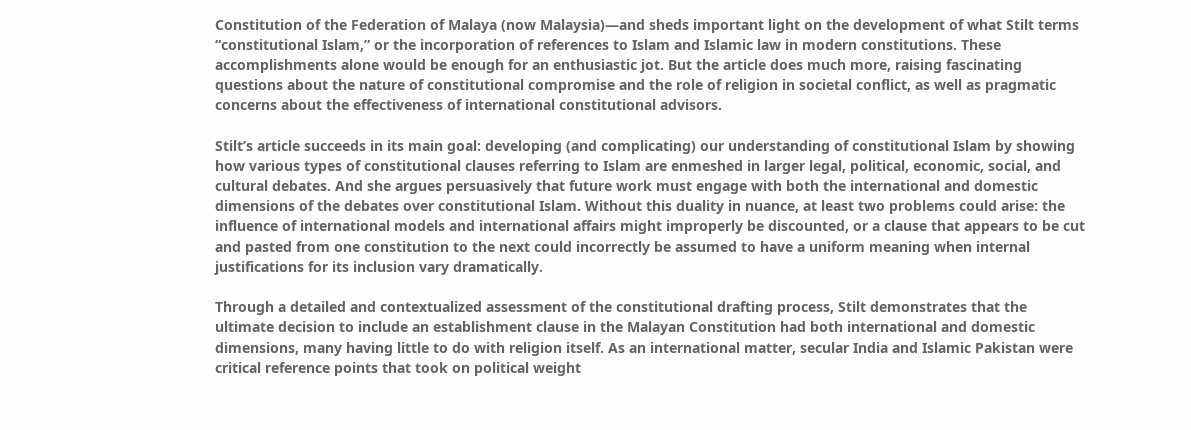Constitution of the Federation of Malaya (now Malaysia)—and sheds important light on the development of what Stilt terms “constitutional Islam,” or the incorporation of references to Islam and Islamic law in modern constitutions. These accomplishments alone would be enough for an enthusiastic jot. But the article does much more, raising fascinating questions about the nature of constitutional compromise and the role of religion in societal conflict, as well as pragmatic concerns about the effectiveness of international constitutional advisors.

Stilt’s article succeeds in its main goal: developing (and complicating) our understanding of constitutional Islam by showing how various types of constitutional clauses referring to Islam are enmeshed in larger legal, political, economic, social, and cultural debates. And she argues persuasively that future work must engage with both the international and domestic dimensions of the debates over constitutional Islam. Without this duality in nuance, at least two problems could arise: the influence of international models and international affairs might improperly be discounted, or a clause that appears to be cut and pasted from one constitution to the next could incorrectly be assumed to have a uniform meaning when internal justifications for its inclusion vary dramatically.

Through a detailed and contextualized assessment of the constitutional drafting process, Stilt demonstrates that the ultimate decision to include an establishment clause in the Malayan Constitution had both international and domestic dimensions, many having little to do with religion itself. As an international matter, secular India and Islamic Pakistan were critical reference points that took on political weight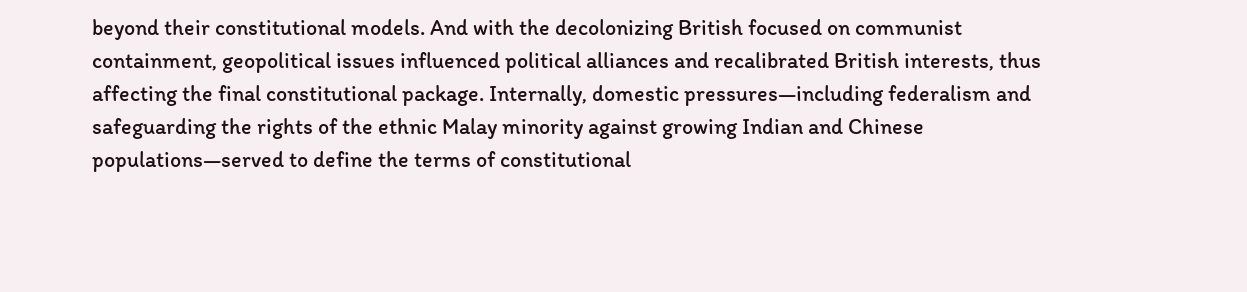beyond their constitutional models. And with the decolonizing British focused on communist containment, geopolitical issues influenced political alliances and recalibrated British interests, thus affecting the final constitutional package. Internally, domestic pressures—including federalism and safeguarding the rights of the ethnic Malay minority against growing Indian and Chinese populations—served to define the terms of constitutional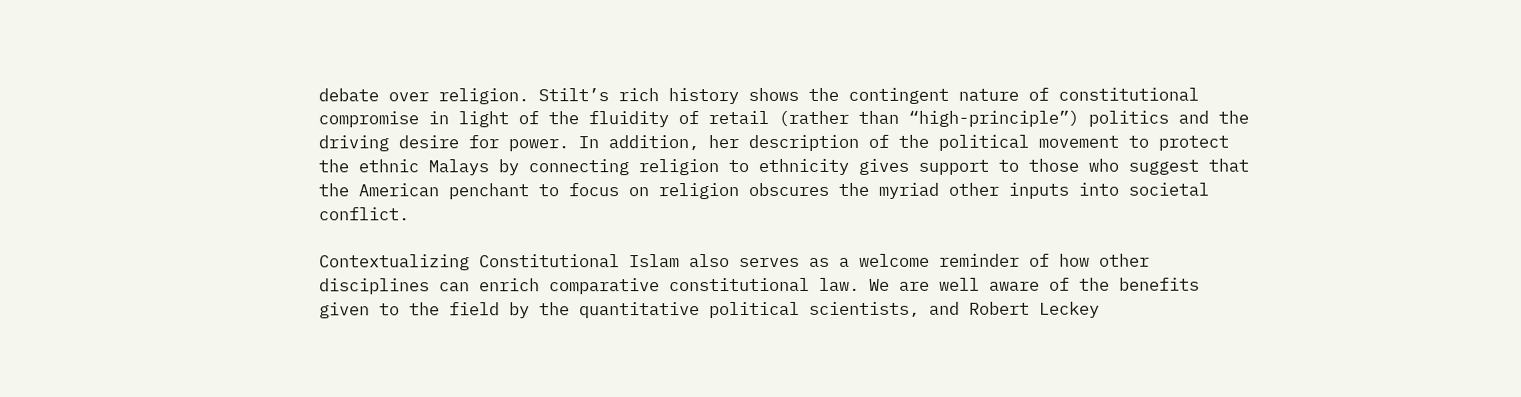debate over religion. Stilt’s rich history shows the contingent nature of constitutional compromise in light of the fluidity of retail (rather than “high-principle”) politics and the driving desire for power. In addition, her description of the political movement to protect the ethnic Malays by connecting religion to ethnicity gives support to those who suggest that the American penchant to focus on religion obscures the myriad other inputs into societal conflict.

Contextualizing Constitutional Islam also serves as a welcome reminder of how other disciplines can enrich comparative constitutional law. We are well aware of the benefits given to the field by the quantitative political scientists, and Robert Leckey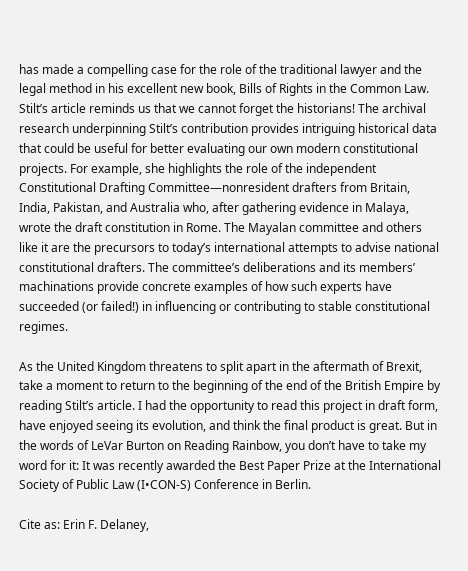has made a compelling case for the role of the traditional lawyer and the legal method in his excellent new book, Bills of Rights in the Common Law. Stilt’s article reminds us that we cannot forget the historians! The archival research underpinning Stilt’s contribution provides intriguing historical data that could be useful for better evaluating our own modern constitutional projects. For example, she highlights the role of the independent Constitutional Drafting Committee—nonresident drafters from Britain, India, Pakistan, and Australia who, after gathering evidence in Malaya, wrote the draft constitution in Rome. The Mayalan committee and others like it are the precursors to today’s international attempts to advise national constitutional drafters. The committee’s deliberations and its members’ machinations provide concrete examples of how such experts have succeeded (or failed!) in influencing or contributing to stable constitutional regimes.

As the United Kingdom threatens to split apart in the aftermath of Brexit, take a moment to return to the beginning of the end of the British Empire by reading Stilt’s article. I had the opportunity to read this project in draft form, have enjoyed seeing its evolution, and think the final product is great. But in the words of LeVar Burton on Reading Rainbow, you don’t have to take my word for it: It was recently awarded the Best Paper Prize at the International Society of Public Law (I•CON-S) Conference in Berlin.

Cite as: Erin F. Delaney,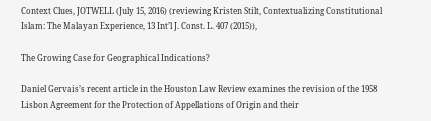Context Clues, JOTWELL (July 15, 2016) (reviewing Kristen Stilt, Contextualizing Constitutional Islam: The Malayan Experience, 13 Int’l J. Const. L. 407 (2015)),

The Growing Case for Geographical Indications?

Daniel Gervais’s recent article in the Houston Law Review examines the revision of the 1958 Lisbon Agreement for the Protection of Appellations of Origin and their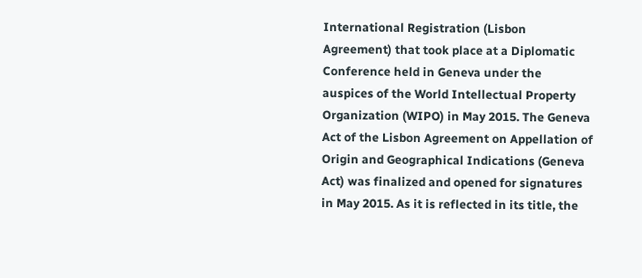International Registration (Lisbon Agreement) that took place at a Diplomatic Conference held in Geneva under the auspices of the World Intellectual Property Organization (WIPO) in May 2015. The Geneva Act of the Lisbon Agreement on Appellation of Origin and Geographical Indications (Geneva Act) was finalized and opened for signatures in May 2015. As it is reflected in its title, the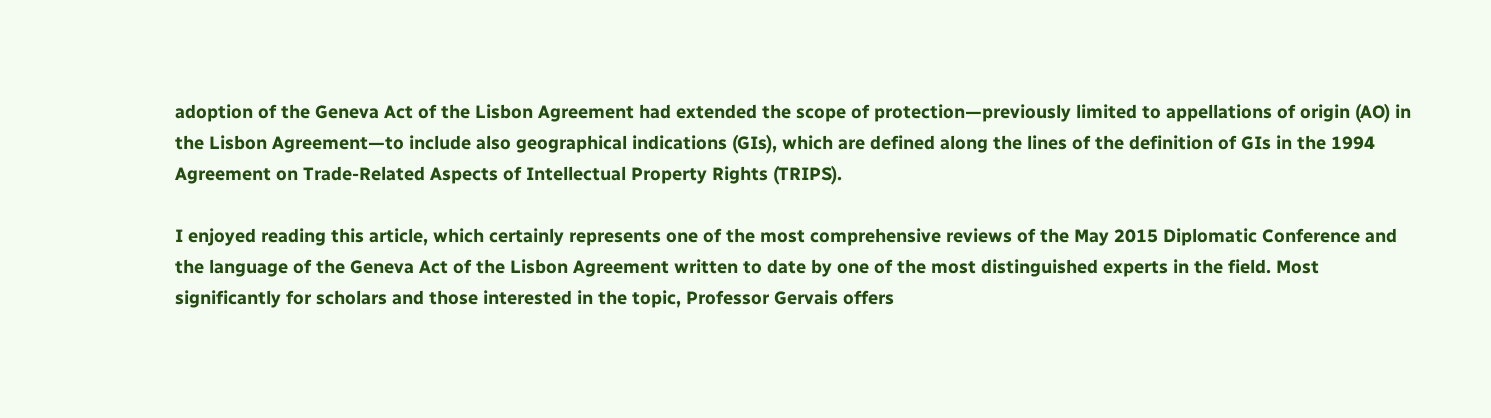adoption of the Geneva Act of the Lisbon Agreement had extended the scope of protection—previously limited to appellations of origin (AO) in the Lisbon Agreement—to include also geographical indications (GIs), which are defined along the lines of the definition of GIs in the 1994 Agreement on Trade-Related Aspects of Intellectual Property Rights (TRIPS).

I enjoyed reading this article, which certainly represents one of the most comprehensive reviews of the May 2015 Diplomatic Conference and the language of the Geneva Act of the Lisbon Agreement written to date by one of the most distinguished experts in the field. Most significantly for scholars and those interested in the topic, Professor Gervais offers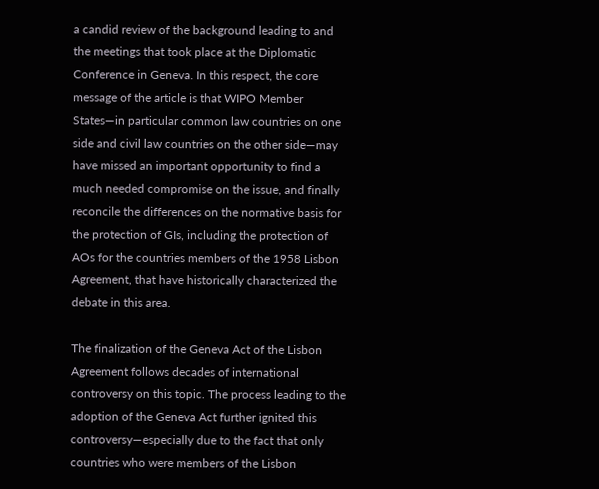a candid review of the background leading to and the meetings that took place at the Diplomatic Conference in Geneva. In this respect, the core message of the article is that WIPO Member States—in particular common law countries on one side and civil law countries on the other side—may have missed an important opportunity to find a much needed compromise on the issue, and finally reconcile the differences on the normative basis for the protection of GIs, including the protection of AOs for the countries members of the 1958 Lisbon Agreement, that have historically characterized the debate in this area.

The finalization of the Geneva Act of the Lisbon Agreement follows decades of international controversy on this topic. The process leading to the adoption of the Geneva Act further ignited this controversy—especially due to the fact that only countries who were members of the Lisbon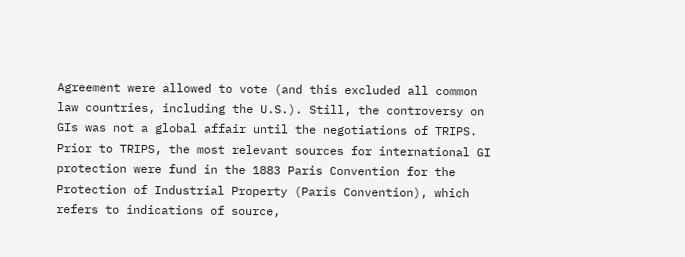Agreement were allowed to vote (and this excluded all common law countries, including the U.S.). Still, the controversy on GIs was not a global affair until the negotiations of TRIPS. Prior to TRIPS, the most relevant sources for international GI protection were fund in the 1883 Paris Convention for the Protection of Industrial Property (Paris Convention), which refers to indications of source,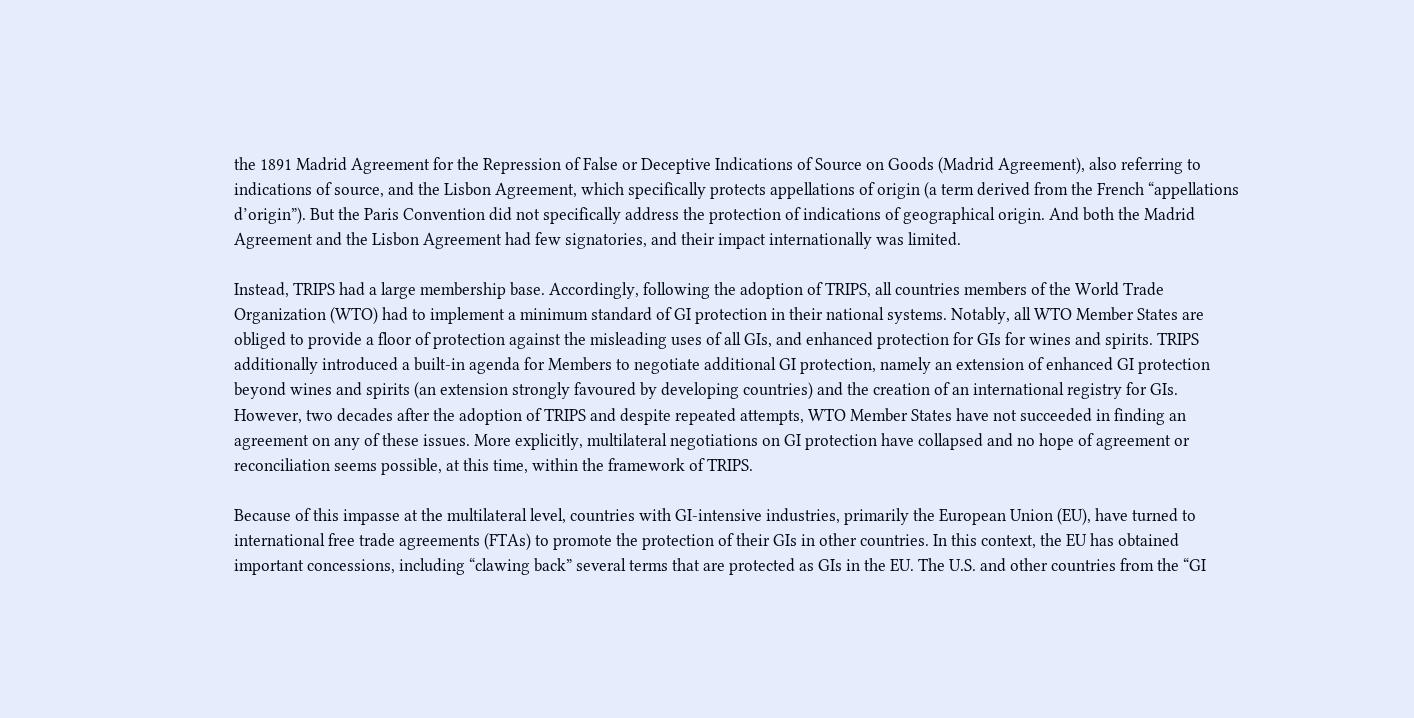the 1891 Madrid Agreement for the Repression of False or Deceptive Indications of Source on Goods (Madrid Agreement), also referring to indications of source, and the Lisbon Agreement, which specifically protects appellations of origin (a term derived from the French “appellations d’origin”). But the Paris Convention did not specifically address the protection of indications of geographical origin. And both the Madrid Agreement and the Lisbon Agreement had few signatories, and their impact internationally was limited.

Instead, TRIPS had a large membership base. Accordingly, following the adoption of TRIPS, all countries members of the World Trade Organization (WTO) had to implement a minimum standard of GI protection in their national systems. Notably, all WTO Member States are obliged to provide a floor of protection against the misleading uses of all GIs, and enhanced protection for GIs for wines and spirits. TRIPS additionally introduced a built-in agenda for Members to negotiate additional GI protection, namely an extension of enhanced GI protection beyond wines and spirits (an extension strongly favoured by developing countries) and the creation of an international registry for GIs. However, two decades after the adoption of TRIPS and despite repeated attempts, WTO Member States have not succeeded in finding an agreement on any of these issues. More explicitly, multilateral negotiations on GI protection have collapsed and no hope of agreement or reconciliation seems possible, at this time, within the framework of TRIPS.

Because of this impasse at the multilateral level, countries with GI-intensive industries, primarily the European Union (EU), have turned to international free trade agreements (FTAs) to promote the protection of their GIs in other countries. In this context, the EU has obtained important concessions, including “clawing back” several terms that are protected as GIs in the EU. The U.S. and other countries from the “GI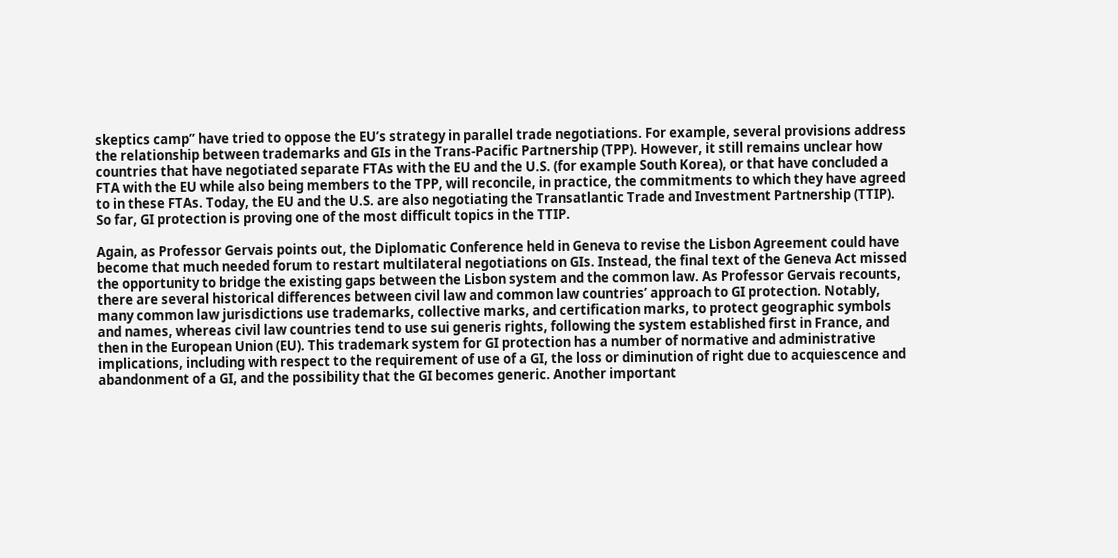skeptics camp” have tried to oppose the EU’s strategy in parallel trade negotiations. For example, several provisions address the relationship between trademarks and GIs in the Trans-Pacific Partnership (TPP). However, it still remains unclear how countries that have negotiated separate FTAs with the EU and the U.S. (for example South Korea), or that have concluded a FTA with the EU while also being members to the TPP, will reconcile, in practice, the commitments to which they have agreed to in these FTAs. Today, the EU and the U.S. are also negotiating the Transatlantic Trade and Investment Partnership (TTIP). So far, GI protection is proving one of the most difficult topics in the TTIP.

Again, as Professor Gervais points out, the Diplomatic Conference held in Geneva to revise the Lisbon Agreement could have become that much needed forum to restart multilateral negotiations on GIs. Instead, the final text of the Geneva Act missed the opportunity to bridge the existing gaps between the Lisbon system and the common law. As Professor Gervais recounts, there are several historical differences between civil law and common law countries’ approach to GI protection. Notably, many common law jurisdictions use trademarks, collective marks, and certification marks, to protect geographic symbols and names, whereas civil law countries tend to use sui generis rights, following the system established first in France, and then in the European Union (EU). This trademark system for GI protection has a number of normative and administrative implications, including with respect to the requirement of use of a GI, the loss or diminution of right due to acquiescence and abandonment of a GI, and the possibility that the GI becomes generic. Another important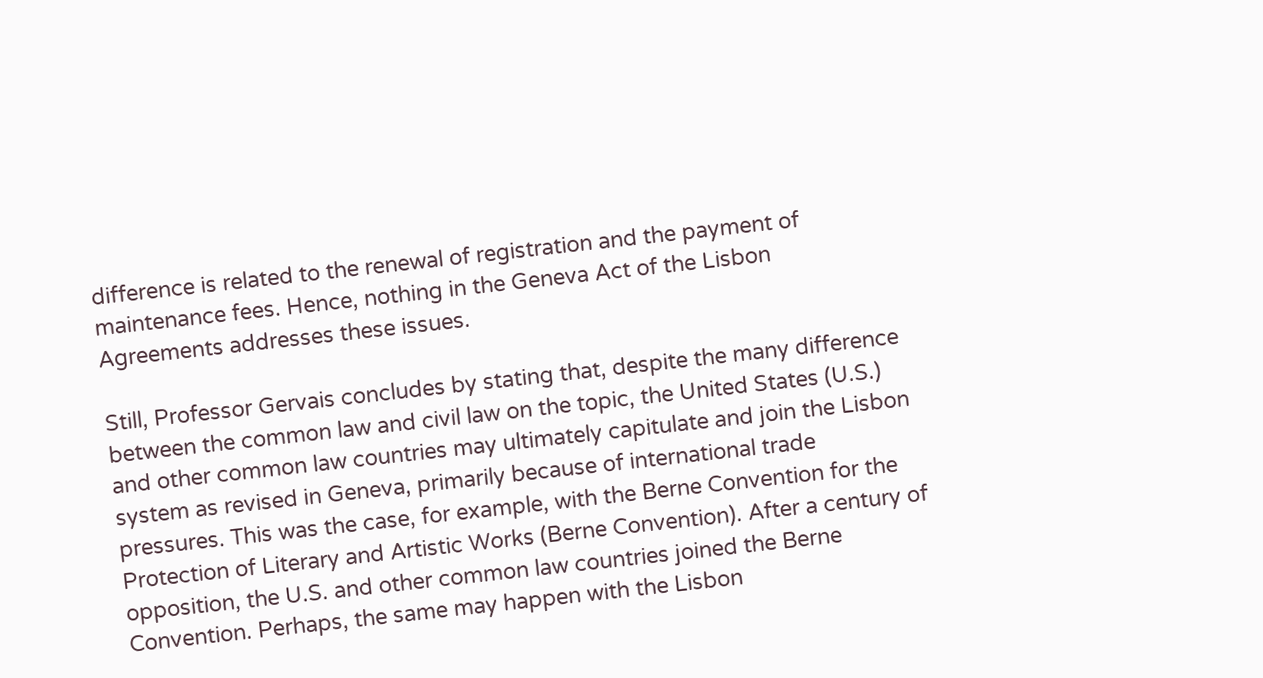difference is related to the renewal of registration and the payment of maintenance fees. Hence, nothing in the Geneva Act of the Lisbon Agreements addresses these issues.

Still, Professor Gervais concludes by stating that, despite the many difference between the common law and civil law on the topic, the United States (U.S.) and other common law countries may ultimately capitulate and join the Lisbon system as revised in Geneva, primarily because of international trade pressures. This was the case, for example, with the Berne Convention for the Protection of Literary and Artistic Works (Berne Convention). After a century of opposition, the U.S. and other common law countries joined the Berne Convention. Perhaps, the same may happen with the Lisbon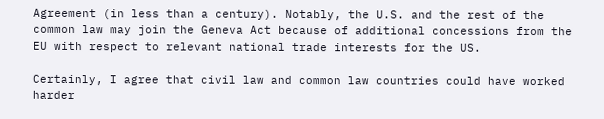Agreement (in less than a century). Notably, the U.S. and the rest of the common law may join the Geneva Act because of additional concessions from the EU with respect to relevant national trade interests for the US.

Certainly, I agree that civil law and common law countries could have worked harder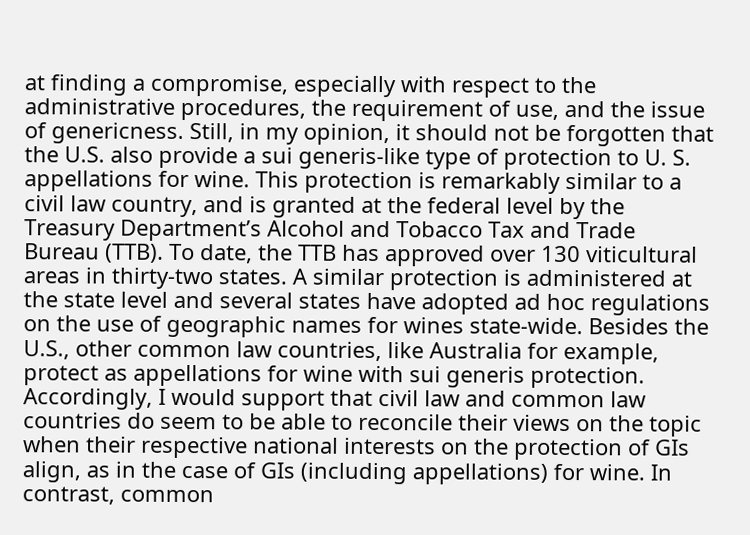at finding a compromise, especially with respect to the administrative procedures, the requirement of use, and the issue of genericness. Still, in my opinion, it should not be forgotten that the U.S. also provide a sui generis-like type of protection to U. S. appellations for wine. This protection is remarkably similar to a civil law country, and is granted at the federal level by the Treasury Department’s Alcohol and Tobacco Tax and Trade Bureau (TTB). To date, the TTB has approved over 130 viticultural areas in thirty-two states. A similar protection is administered at the state level and several states have adopted ad hoc regulations on the use of geographic names for wines state-wide. Besides the U.S., other common law countries, like Australia for example, protect as appellations for wine with sui generis protection. Accordingly, I would support that civil law and common law countries do seem to be able to reconcile their views on the topic when their respective national interests on the protection of GIs align, as in the case of GIs (including appellations) for wine. In contrast, common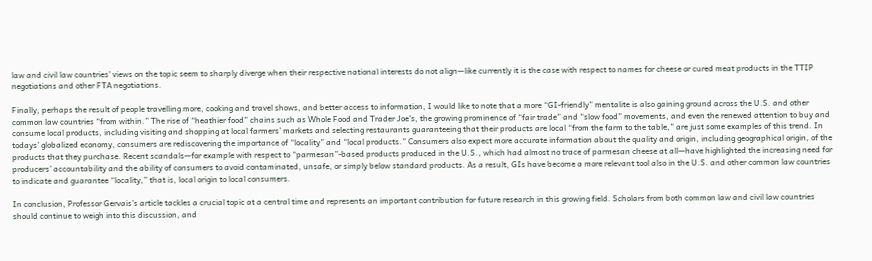law and civil law countries’ views on the topic seem to sharply diverge when their respective national interests do not align—like currently it is the case with respect to names for cheese or cured meat products in the TTIP negotiations and other FTA negotiations.

Finally, perhaps the result of people travelling more, cooking and travel shows, and better access to information, I would like to note that a more “GI-friendly” mentalite is also gaining ground across the U.S. and other common law countries “from within.” The rise of “heathier food” chains such as Whole Food and Trader Joe’s, the growing prominence of “fair trade” and “slow food” movements, and even the renewed attention to buy and consume local products, including visiting and shopping at local farmers’ markets and selecting restaurants guaranteeing that their products are local “from the farm to the table,” are just some examples of this trend. In todays’ globalized economy, consumers are rediscovering the importance of “locality” and “local products.” Consumers also expect more accurate information about the quality and origin, including geographical origin, of the products that they purchase. Recent scandals—for example with respect to “parmesan”-based products produced in the U.S., which had almost no trace of parmesan cheese at all—have highlighted the increasing need for producers’ accountability and the ability of consumers to avoid contaminated, unsafe, or simply below standard products. As a result, GIs have become a more relevant tool also in the U.S. and other common law countries to indicate and guarantee “locality,” that is, local origin to local consumers.

In conclusion, Professor Gervais’s article tackles a crucial topic at a central time and represents an important contribution for future research in this growing field. Scholars from both common law and civil law countries should continue to weigh into this discussion, and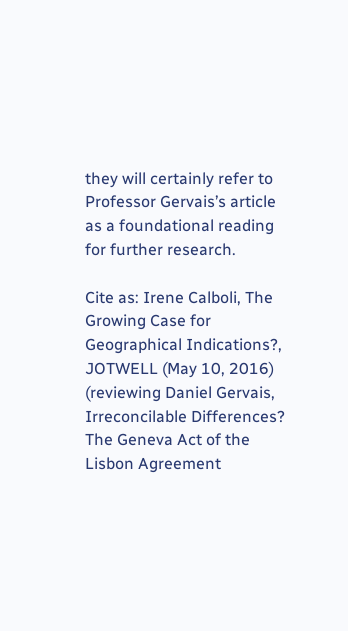they will certainly refer to Professor Gervais’s article as a foundational reading for further research.

Cite as: Irene Calboli, The Growing Case for Geographical Indications?, JOTWELL (May 10, 2016) (reviewing Daniel Gervais, Irreconcilable Differences? The Geneva Act of the Lisbon Agreement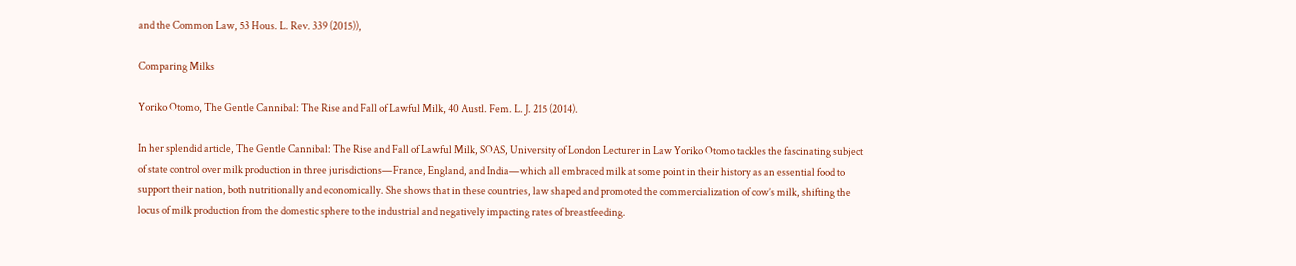and the Common Law, 53 Hous. L. Rev. 339 (2015)),

Comparing Milks

Yoriko Otomo, The Gentle Cannibal: The Rise and Fall of Lawful Milk, 40 Austl. Fem. L. J. 215 (2014).

In her splendid article, The Gentle Cannibal: The Rise and Fall of Lawful Milk, SOAS, University of London Lecturer in Law Yoriko Otomo tackles the fascinating subject of state control over milk production in three jurisdictions—France, England, and India—which all embraced milk at some point in their history as an essential food to support their nation, both nutritionally and economically. She shows that in these countries, law shaped and promoted the commercialization of cow’s milk, shifting the locus of milk production from the domestic sphere to the industrial and negatively impacting rates of breastfeeding.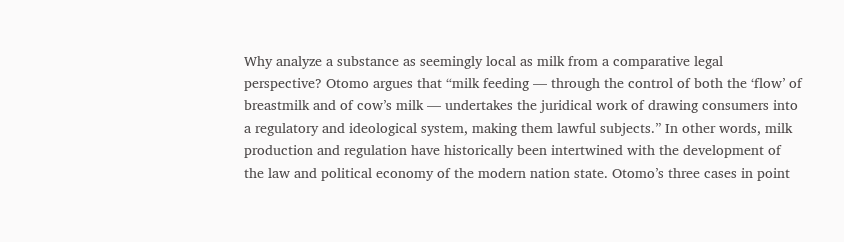Why analyze a substance as seemingly local as milk from a comparative legal perspective? Otomo argues that “milk feeding — through the control of both the ‘flow’ of breastmilk and of cow’s milk — undertakes the juridical work of drawing consumers into a regulatory and ideological system, making them lawful subjects.” In other words, milk production and regulation have historically been intertwined with the development of the law and political economy of the modern nation state. Otomo’s three cases in point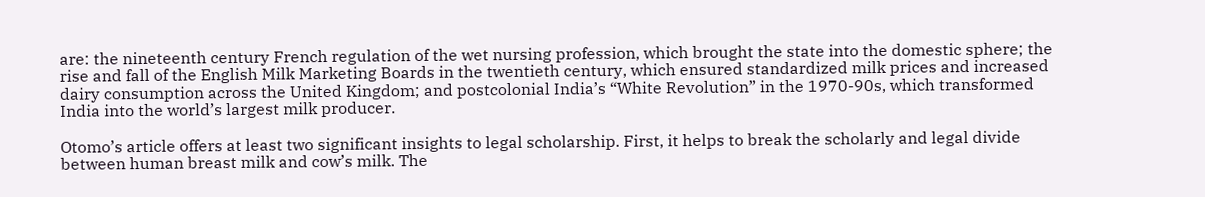are: the nineteenth century French regulation of the wet nursing profession, which brought the state into the domestic sphere; the rise and fall of the English Milk Marketing Boards in the twentieth century, which ensured standardized milk prices and increased dairy consumption across the United Kingdom; and postcolonial India’s “White Revolution” in the 1970-90s, which transformed India into the world’s largest milk producer.

Otomo’s article offers at least two significant insights to legal scholarship. First, it helps to break the scholarly and legal divide between human breast milk and cow’s milk. The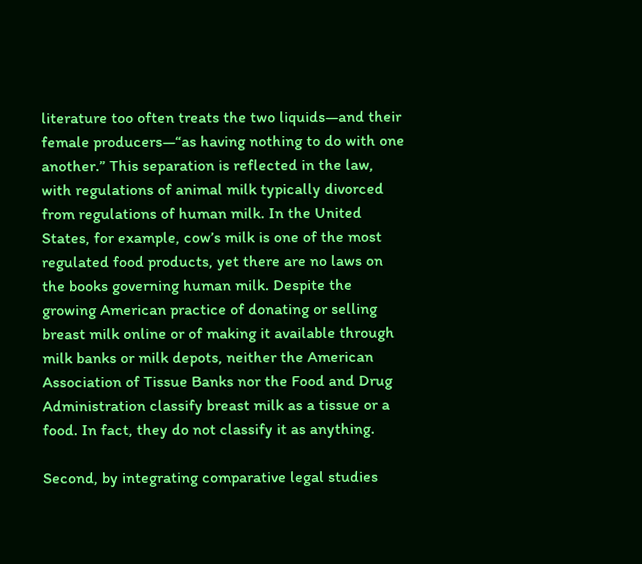literature too often treats the two liquids—and their female producers—“as having nothing to do with one another.” This separation is reflected in the law, with regulations of animal milk typically divorced from regulations of human milk. In the United States, for example, cow’s milk is one of the most regulated food products, yet there are no laws on the books governing human milk. Despite the growing American practice of donating or selling breast milk online or of making it available through milk banks or milk depots, neither the American Association of Tissue Banks nor the Food and Drug Administration classify breast milk as a tissue or a food. In fact, they do not classify it as anything.

Second, by integrating comparative legal studies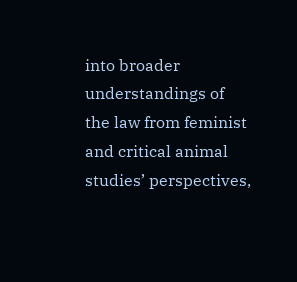into broader understandings of the law from feminist and critical animal studies’ perspectives,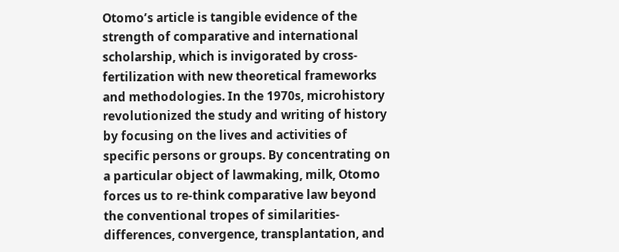Otomo’s article is tangible evidence of the strength of comparative and international scholarship, which is invigorated by cross-fertilization with new theoretical frameworks and methodologies. In the 1970s, microhistory revolutionized the study and writing of history by focusing on the lives and activities of specific persons or groups. By concentrating on a particular object of lawmaking, milk, Otomo forces us to re-think comparative law beyond the conventional tropes of similarities-differences, convergence, transplantation, and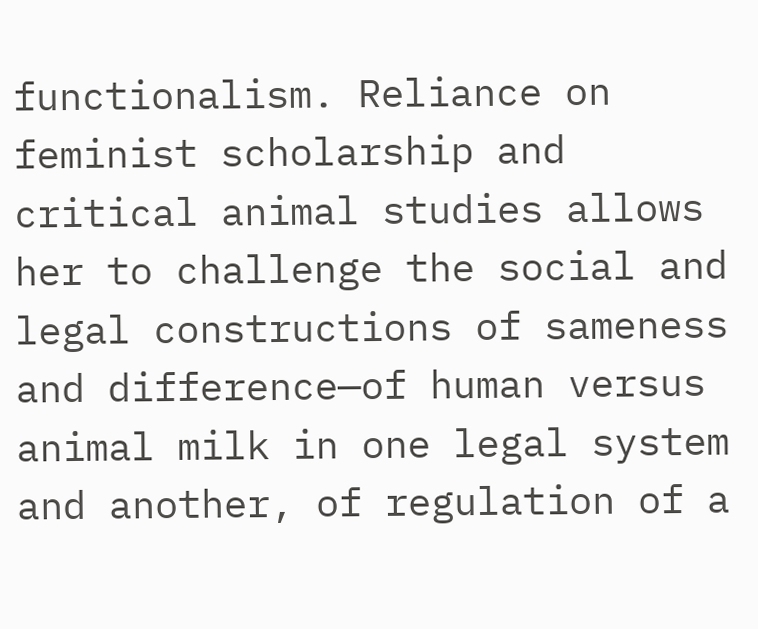functionalism. Reliance on feminist scholarship and critical animal studies allows her to challenge the social and legal constructions of sameness and difference—of human versus animal milk in one legal system and another, of regulation of a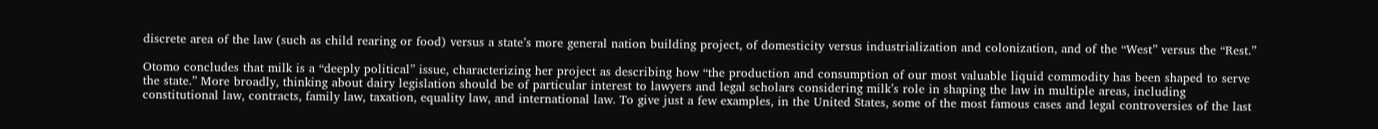discrete area of the law (such as child rearing or food) versus a state’s more general nation building project, of domesticity versus industrialization and colonization, and of the “West” versus the “Rest.”

Otomo concludes that milk is a “deeply political” issue, characterizing her project as describing how “the production and consumption of our most valuable liquid commodity has been shaped to serve the state.” More broadly, thinking about dairy legislation should be of particular interest to lawyers and legal scholars considering milk’s role in shaping the law in multiple areas, including constitutional law, contracts, family law, taxation, equality law, and international law. To give just a few examples, in the United States, some of the most famous cases and legal controversies of the last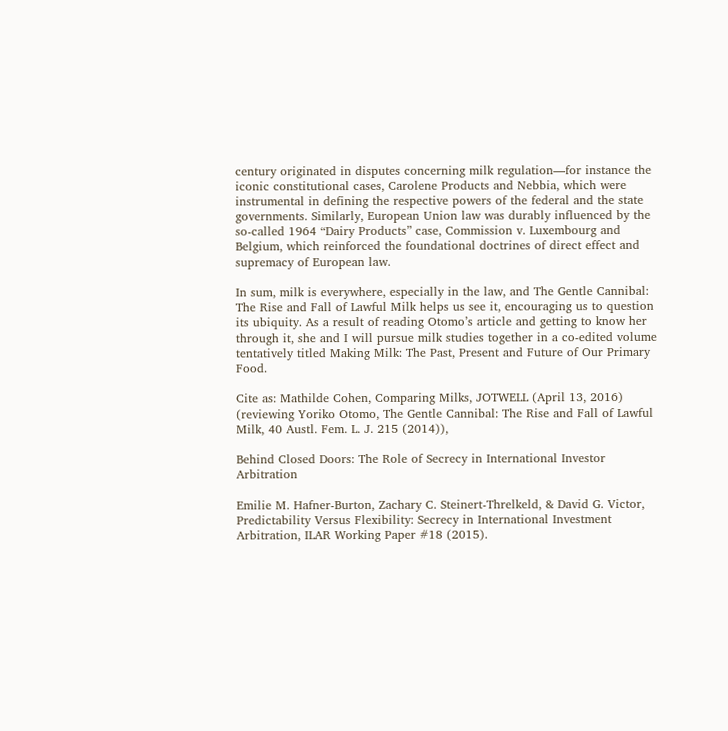century originated in disputes concerning milk regulation—for instance the iconic constitutional cases, Carolene Products and Nebbia, which were instrumental in defining the respective powers of the federal and the state governments. Similarly, European Union law was durably influenced by the so-called 1964 “Dairy Products” case, Commission v. Luxembourg and Belgium, which reinforced the foundational doctrines of direct effect and supremacy of European law.

In sum, milk is everywhere, especially in the law, and The Gentle Cannibal: The Rise and Fall of Lawful Milk helps us see it, encouraging us to question its ubiquity. As a result of reading Otomo’s article and getting to know her through it, she and I will pursue milk studies together in a co-edited volume tentatively titled Making Milk: The Past, Present and Future of Our Primary Food.

Cite as: Mathilde Cohen, Comparing Milks, JOTWELL (April 13, 2016) (reviewing Yoriko Otomo, The Gentle Cannibal: The Rise and Fall of Lawful Milk, 40 Austl. Fem. L. J. 215 (2014)),

Behind Closed Doors: The Role of Secrecy in International Investor Arbitration

Emilie M. Hafner-Burton, Zachary C. Steinert-Threlkeld, & David G. Victor, Predictability Versus Flexibility: Secrecy in International Investment Arbitration, ILAR Working Paper #18 (2015).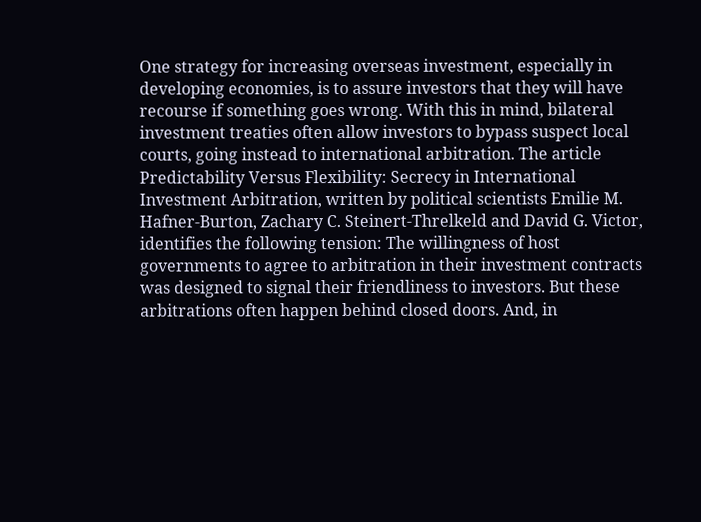One strategy for increasing overseas investment, especially in developing economies, is to assure investors that they will have recourse if something goes wrong. With this in mind, bilateral investment treaties often allow investors to bypass suspect local courts, going instead to international arbitration. The article Predictability Versus Flexibility: Secrecy in International Investment Arbitration, written by political scientists Emilie M. Hafner-Burton, Zachary C. Steinert-Threlkeld and David G. Victor, identifies the following tension: The willingness of host governments to agree to arbitration in their investment contracts was designed to signal their friendliness to investors. But these arbitrations often happen behind closed doors. And, in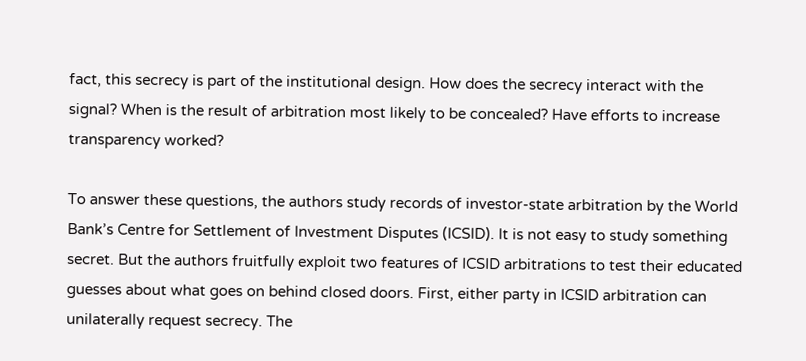fact, this secrecy is part of the institutional design. How does the secrecy interact with the signal? When is the result of arbitration most likely to be concealed? Have efforts to increase transparency worked?

To answer these questions, the authors study records of investor-state arbitration by the World Bank’s Centre for Settlement of Investment Disputes (ICSID). It is not easy to study something secret. But the authors fruitfully exploit two features of ICSID arbitrations to test their educated guesses about what goes on behind closed doors. First, either party in ICSID arbitration can unilaterally request secrecy. The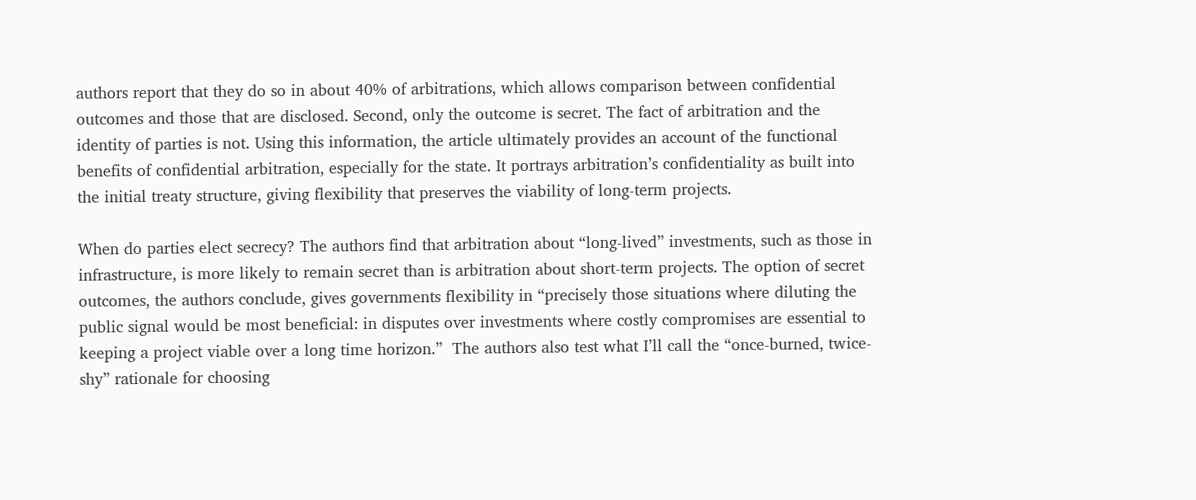authors report that they do so in about 40% of arbitrations, which allows comparison between confidential outcomes and those that are disclosed. Second, only the outcome is secret. The fact of arbitration and the identity of parties is not. Using this information, the article ultimately provides an account of the functional benefits of confidential arbitration, especially for the state. It portrays arbitration’s confidentiality as built into the initial treaty structure, giving flexibility that preserves the viability of long-term projects.

When do parties elect secrecy? The authors find that arbitration about “long-lived” investments, such as those in infrastructure, is more likely to remain secret than is arbitration about short-term projects. The option of secret outcomes, the authors conclude, gives governments flexibility in “precisely those situations where diluting the public signal would be most beneficial: in disputes over investments where costly compromises are essential to keeping a project viable over a long time horizon.”  The authors also test what I’ll call the “once-burned, twice-shy” rationale for choosing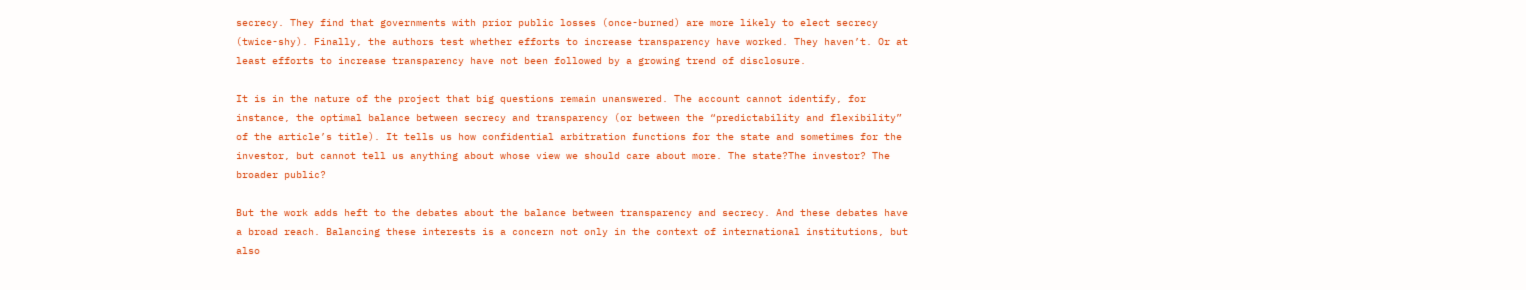secrecy. They find that governments with prior public losses (once-burned) are more likely to elect secrecy (twice-shy). Finally, the authors test whether efforts to increase transparency have worked. They haven’t. Or at least efforts to increase transparency have not been followed by a growing trend of disclosure.

It is in the nature of the project that big questions remain unanswered. The account cannot identify, for instance, the optimal balance between secrecy and transparency (or between the “predictability and flexibility” of the article’s title). It tells us how confidential arbitration functions for the state and sometimes for the investor, but cannot tell us anything about whose view we should care about more. The state?The investor? The broader public?

But the work adds heft to the debates about the balance between transparency and secrecy. And these debates have a broad reach. Balancing these interests is a concern not only in the context of international institutions, but also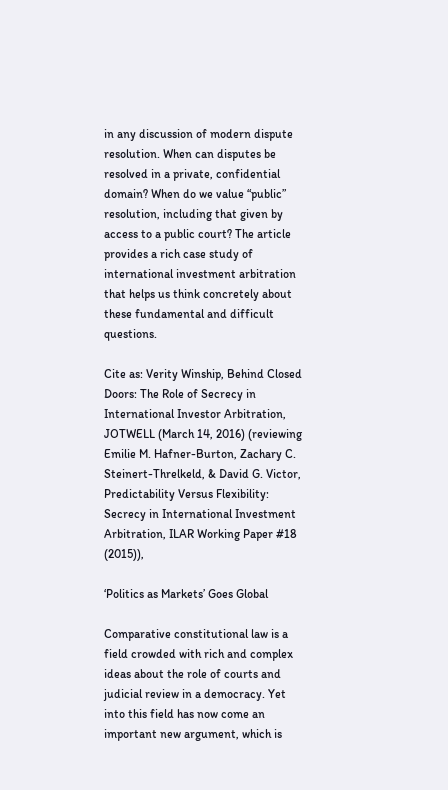in any discussion of modern dispute resolution. When can disputes be resolved in a private, confidential domain? When do we value “public” resolution, including that given by access to a public court? The article provides a rich case study of international investment arbitration that helps us think concretely about these fundamental and difficult questions.

Cite as: Verity Winship, Behind Closed Doors: The Role of Secrecy in International Investor Arbitration, JOTWELL (March 14, 2016) (reviewing Emilie M. Hafner-Burton, Zachary C. Steinert-Threlkeld, & David G. Victor, Predictability Versus Flexibility: Secrecy in International Investment Arbitration, ILAR Working Paper #18 (2015)),

‘Politics as Markets’ Goes Global

Comparative constitutional law is a field crowded with rich and complex ideas about the role of courts and judicial review in a democracy. Yet into this field has now come an important new argument, which is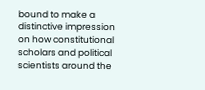bound to make a distinctive impression on how constitutional scholars and political scientists around the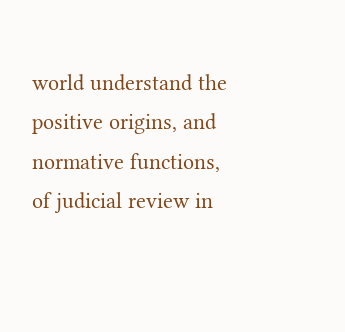world understand the positive origins, and normative functions, of judicial review in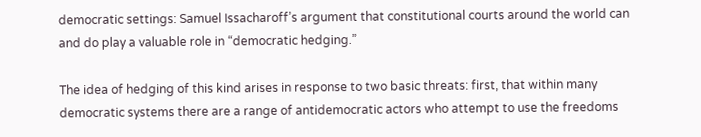democratic settings: Samuel Issacharoff’s argument that constitutional courts around the world can and do play a valuable role in “democratic hedging.”

The idea of hedging of this kind arises in response to two basic threats: first, that within many democratic systems there are a range of antidemocratic actors who attempt to use the freedoms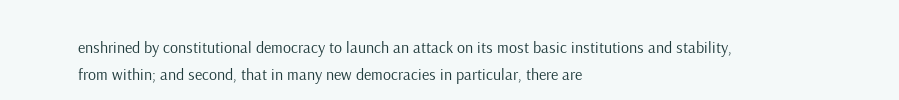enshrined by constitutional democracy to launch an attack on its most basic institutions and stability, from within; and second, that in many new democracies in particular, there are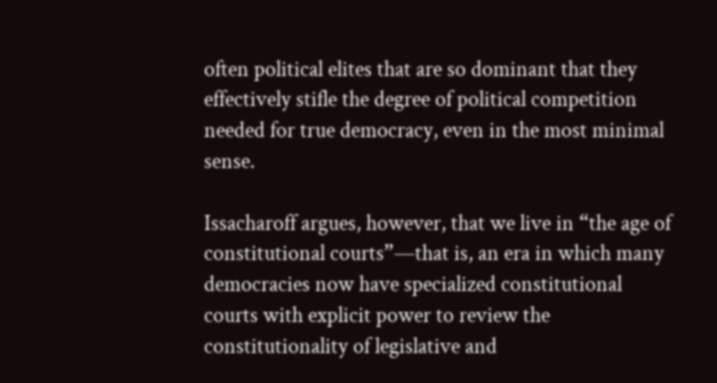often political elites that are so dominant that they effectively stifle the degree of political competition needed for true democracy, even in the most minimal sense.

Issacharoff argues, however, that we live in “the age of constitutional courts”—that is, an era in which many democracies now have specialized constitutional courts with explicit power to review the constitutionality of legislative and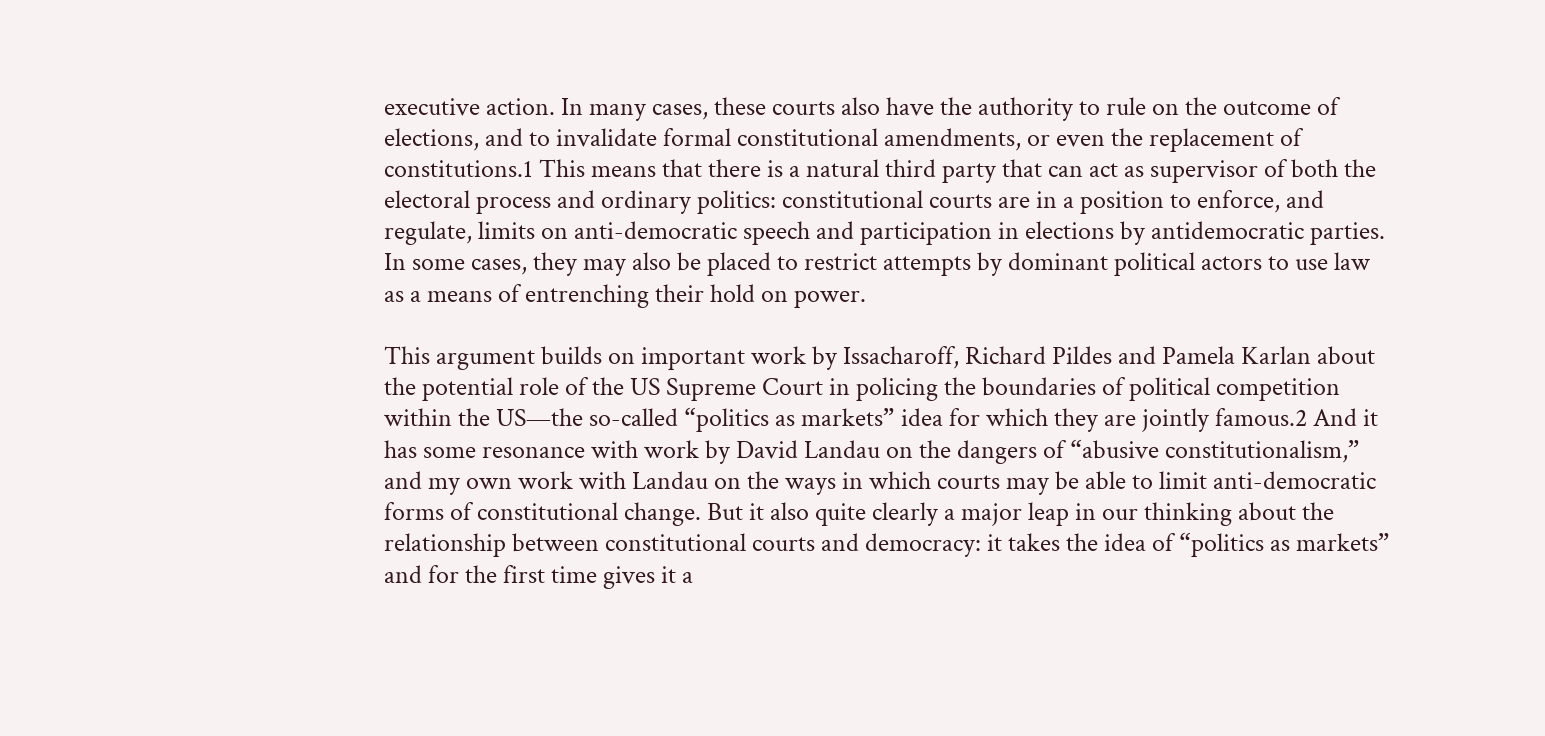executive action. In many cases, these courts also have the authority to rule on the outcome of elections, and to invalidate formal constitutional amendments, or even the replacement of constitutions.1 This means that there is a natural third party that can act as supervisor of both the electoral process and ordinary politics: constitutional courts are in a position to enforce, and regulate, limits on anti-democratic speech and participation in elections by antidemocratic parties. In some cases, they may also be placed to restrict attempts by dominant political actors to use law as a means of entrenching their hold on power.

This argument builds on important work by Issacharoff, Richard Pildes and Pamela Karlan about the potential role of the US Supreme Court in policing the boundaries of political competition within the US—the so-called “politics as markets” idea for which they are jointly famous.2 And it has some resonance with work by David Landau on the dangers of “abusive constitutionalism,” and my own work with Landau on the ways in which courts may be able to limit anti-democratic forms of constitutional change. But it also quite clearly a major leap in our thinking about the relationship between constitutional courts and democracy: it takes the idea of “politics as markets” and for the first time gives it a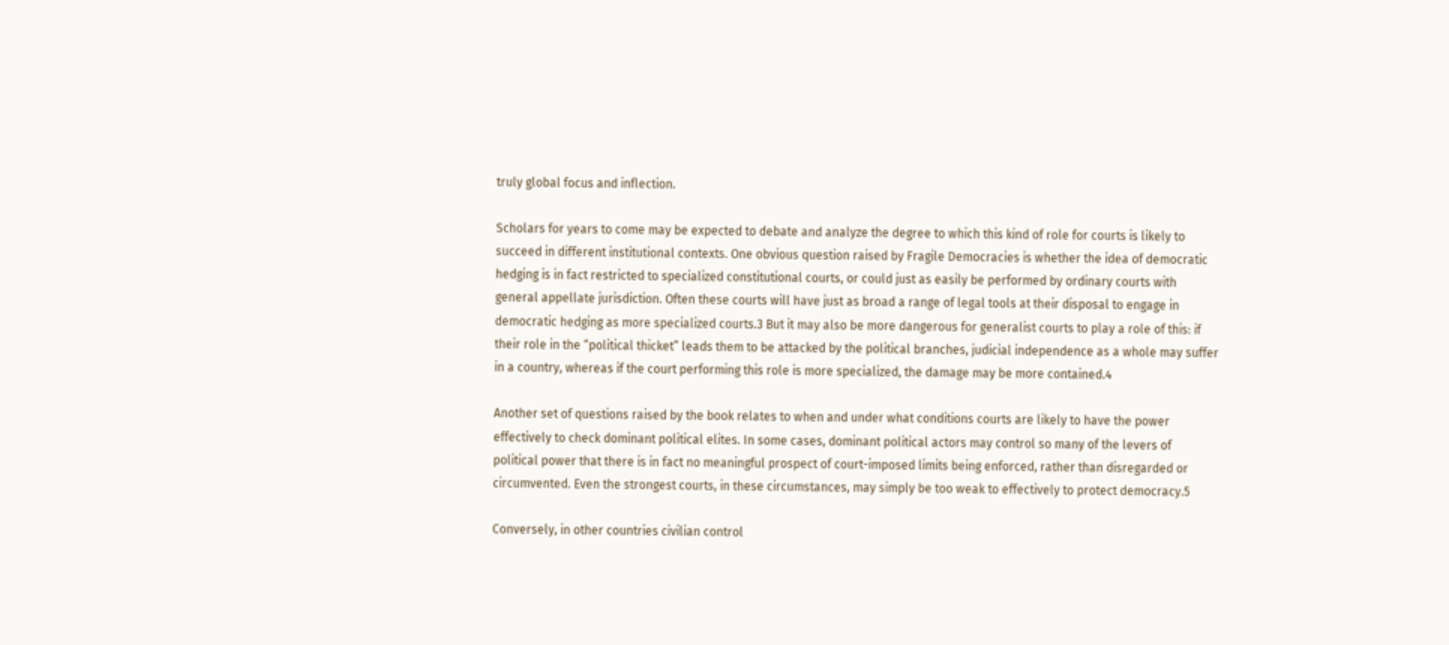truly global focus and inflection.

Scholars for years to come may be expected to debate and analyze the degree to which this kind of role for courts is likely to succeed in different institutional contexts. One obvious question raised by Fragile Democracies is whether the idea of democratic hedging is in fact restricted to specialized constitutional courts, or could just as easily be performed by ordinary courts with general appellate jurisdiction. Often these courts will have just as broad a range of legal tools at their disposal to engage in democratic hedging as more specialized courts.3 But it may also be more dangerous for generalist courts to play a role of this: if their role in the “political thicket” leads them to be attacked by the political branches, judicial independence as a whole may suffer in a country, whereas if the court performing this role is more specialized, the damage may be more contained.4

Another set of questions raised by the book relates to when and under what conditions courts are likely to have the power effectively to check dominant political elites. In some cases, dominant political actors may control so many of the levers of political power that there is in fact no meaningful prospect of court-imposed limits being enforced, rather than disregarded or circumvented. Even the strongest courts, in these circumstances, may simply be too weak to effectively to protect democracy.5

Conversely, in other countries civilian control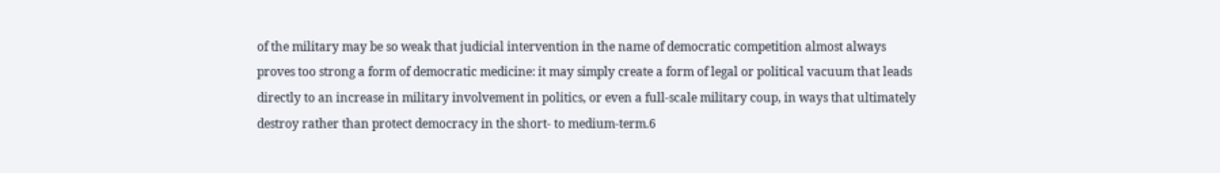of the military may be so weak that judicial intervention in the name of democratic competition almost always proves too strong a form of democratic medicine: it may simply create a form of legal or political vacuum that leads directly to an increase in military involvement in politics, or even a full-scale military coup, in ways that ultimately destroy rather than protect democracy in the short- to medium-term.6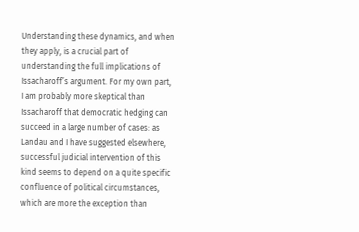Understanding these dynamics, and when they apply, is a crucial part of understanding the full implications of Issacharoff’s argument. For my own part, I am probably more skeptical than Issacharoff that democratic hedging can succeed in a large number of cases: as Landau and I have suggested elsewhere, successful judicial intervention of this kind seems to depend on a quite specific confluence of political circumstances, which are more the exception than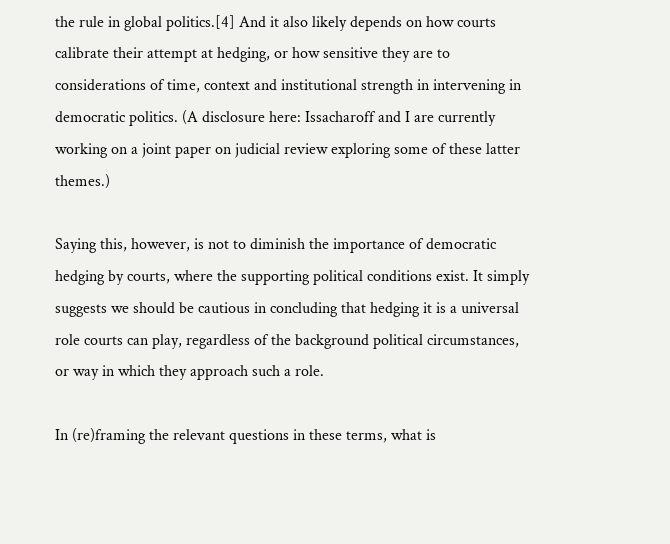the rule in global politics.[4] And it also likely depends on how courts calibrate their attempt at hedging, or how sensitive they are to considerations of time, context and institutional strength in intervening in democratic politics. (A disclosure here: Issacharoff and I are currently working on a joint paper on judicial review exploring some of these latter themes.)

Saying this, however, is not to diminish the importance of democratic hedging by courts, where the supporting political conditions exist. It simply suggests we should be cautious in concluding that hedging it is a universal role courts can play, regardless of the background political circumstances, or way in which they approach such a role.

In (re)framing the relevant questions in these terms, what is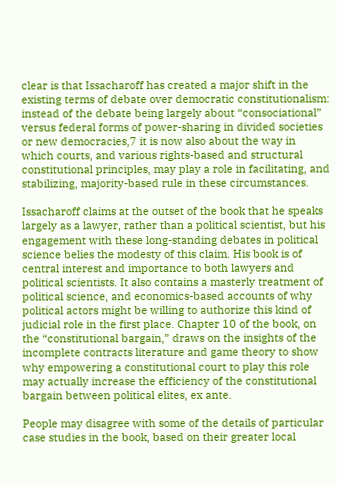clear is that Issacharoff has created a major shift in the existing terms of debate over democratic constitutionalism: instead of the debate being largely about “consociational” versus federal forms of power-sharing in divided societies or new democracies,7 it is now also about the way in which courts, and various rights-based and structural constitutional principles, may play a role in facilitating, and stabilizing, majority-based rule in these circumstances.

Issacharoff claims at the outset of the book that he speaks largely as a lawyer, rather than a political scientist, but his engagement with these long-standing debates in political science belies the modesty of this claim. His book is of central interest and importance to both lawyers and political scientists. It also contains a masterly treatment of political science, and economics-based accounts of why political actors might be willing to authorize this kind of judicial role in the first place. Chapter 10 of the book, on the “constitutional bargain,” draws on the insights of the incomplete contracts literature and game theory to show why empowering a constitutional court to play this role may actually increase the efficiency of the constitutional bargain between political elites, ex ante.

People may disagree with some of the details of particular case studies in the book, based on their greater local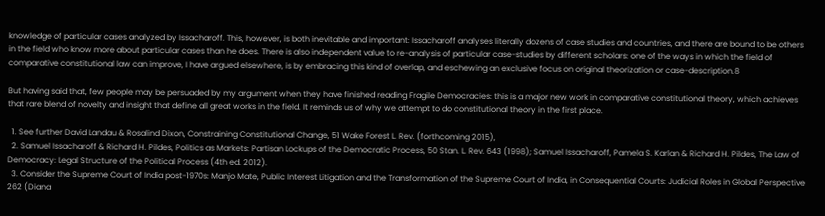knowledge of particular cases analyzed by Issacharoff. This, however, is both inevitable and important: Issacharoff analyses literally dozens of case studies and countries, and there are bound to be others in the field who know more about particular cases than he does. There is also independent value to re-analysis of particular case-studies by different scholars: one of the ways in which the field of comparative constitutional law can improve, I have argued elsewhere, is by embracing this kind of overlap, and eschewing an exclusive focus on original theorization or case-description.8

But having said that, few people may be persuaded by my argument when they have finished reading Fragile Democracies: this is a major new work in comparative constitutional theory, which achieves that rare blend of novelty and insight that define all great works in the field. It reminds us of why we attempt to do constitutional theory in the first place.

  1. See further David Landau & Rosalind Dixon, Constraining Constitutional Change, 51 Wake Forest L. Rev. (forthcoming 2015),
  2. Samuel Issacharoff & Richard H. Pildes, Politics as Markets: Partisan Lockups of the Democratic Process, 50 Stan. L. Rev. 643 (1998); Samuel Issacharoff, Pamela S. Karlan & Richard H. Pildes, The Law of Democracy: Legal Structure of the Political Process (4th ed. 2012).
  3. Consider the Supreme Court of India post-1970s: Manjo Mate, Public Interest Litigation and the Transformation of the Supreme Court of India, in Consequential Courts: Judicial Roles in Global Perspective 262 (Diana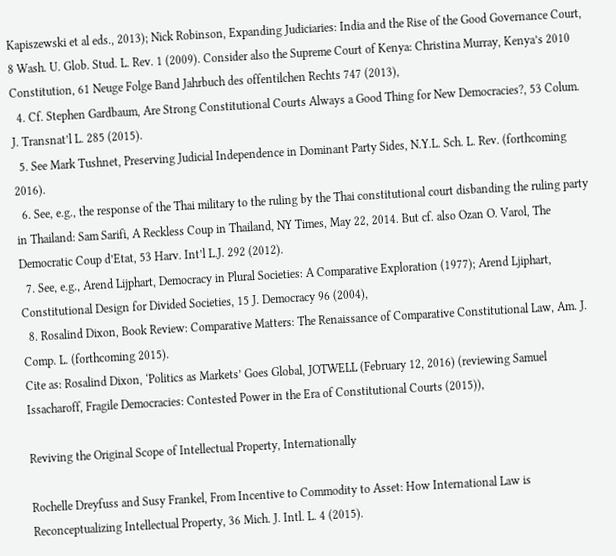Kapiszewski et al eds., 2013); Nick Robinson, Expanding Judiciaries: India and the Rise of the Good Governance Court, 8 Wash. U. Glob. Stud. L. Rev. 1 (2009). Consider also the Supreme Court of Kenya: Christina Murray, Kenya’s 2010 Constitution, 61 Neuge Folge Band Jahrbuch des offentilchen Rechts 747 (2013),
  4. Cf. Stephen Gardbaum, Are Strong Constitutional Courts Always a Good Thing for New Democracies?, 53 Colum. J. Transnat’l L. 285 (2015).
  5. See Mark Tushnet, Preserving Judicial Independence in Dominant Party Sides, N.Y.L. Sch. L. Rev. (forthcoming 2016).
  6. See, e.g., the response of the Thai military to the ruling by the Thai constitutional court disbanding the ruling party in Thailand: Sam Sarifi, A Reckless Coup in Thailand, NY Times, May 22, 2014. But cf. also Ozan O. Varol, The Democratic Coup d’Etat, 53 Harv. Int’l L.J. 292 (2012).
  7. See, e.g., Arend Lijphart, Democracy in Plural Societies: A Comparative Exploration (1977); Arend Ljiphart, Constitutional Design for Divided Societies, 15 J. Democracy 96 (2004),
  8. Rosalind Dixon, Book Review: Comparative Matters: The Renaissance of Comparative Constitutional Law, Am. J. Comp. L. (forthcoming 2015).
Cite as: Rosalind Dixon, ‘Politics as Markets’ Goes Global, JOTWELL (February 12, 2016) (reviewing Samuel Issacharoff, Fragile Democracies: Contested Power in the Era of Constitutional Courts (2015)),

Reviving the Original Scope of Intellectual Property, Internationally

Rochelle Dreyfuss and Susy Frankel, From Incentive to Commodity to Asset: How International Law is Reconceptualizing Intellectual Property, 36 Mich. J. Intl. L. 4 (2015).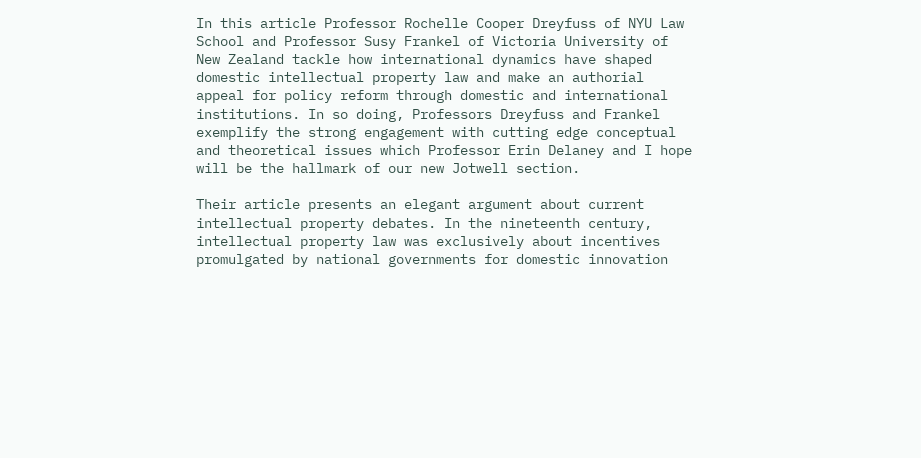In this article Professor Rochelle Cooper Dreyfuss of NYU Law School and Professor Susy Frankel of Victoria University of New Zealand tackle how international dynamics have shaped domestic intellectual property law and make an authorial appeal for policy reform through domestic and international institutions. In so doing, Professors Dreyfuss and Frankel exemplify the strong engagement with cutting edge conceptual and theoretical issues which Professor Erin Delaney and I hope will be the hallmark of our new Jotwell section.

Their article presents an elegant argument about current intellectual property debates. In the nineteenth century, intellectual property law was exclusively about incentives promulgated by national governments for domestic innovation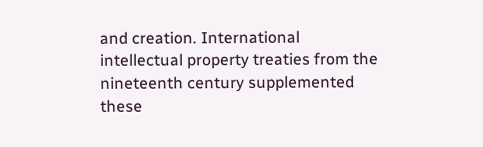and creation. International intellectual property treaties from the nineteenth century supplemented these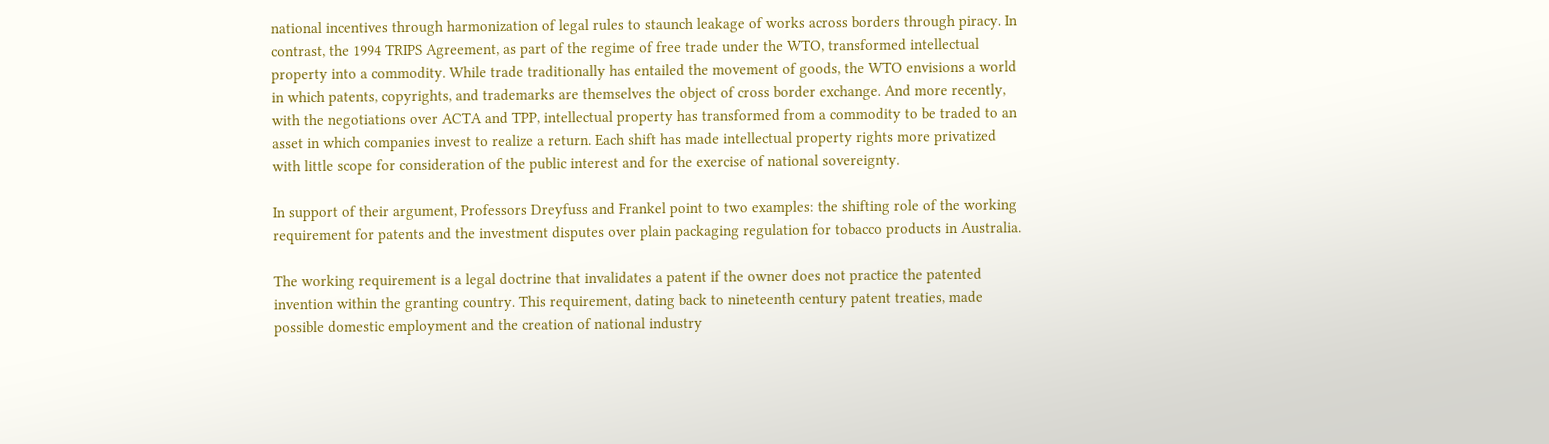national incentives through harmonization of legal rules to staunch leakage of works across borders through piracy. In contrast, the 1994 TRIPS Agreement, as part of the regime of free trade under the WTO, transformed intellectual property into a commodity. While trade traditionally has entailed the movement of goods, the WTO envisions a world in which patents, copyrights, and trademarks are themselves the object of cross border exchange. And more recently, with the negotiations over ACTA and TPP, intellectual property has transformed from a commodity to be traded to an asset in which companies invest to realize a return. Each shift has made intellectual property rights more privatized with little scope for consideration of the public interest and for the exercise of national sovereignty.

In support of their argument, Professors Dreyfuss and Frankel point to two examples: the shifting role of the working requirement for patents and the investment disputes over plain packaging regulation for tobacco products in Australia.

The working requirement is a legal doctrine that invalidates a patent if the owner does not practice the patented invention within the granting country. This requirement, dating back to nineteenth century patent treaties, made possible domestic employment and the creation of national industry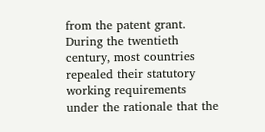from the patent grant. During the twentieth century, most countries repealed their statutory working requirements under the rationale that the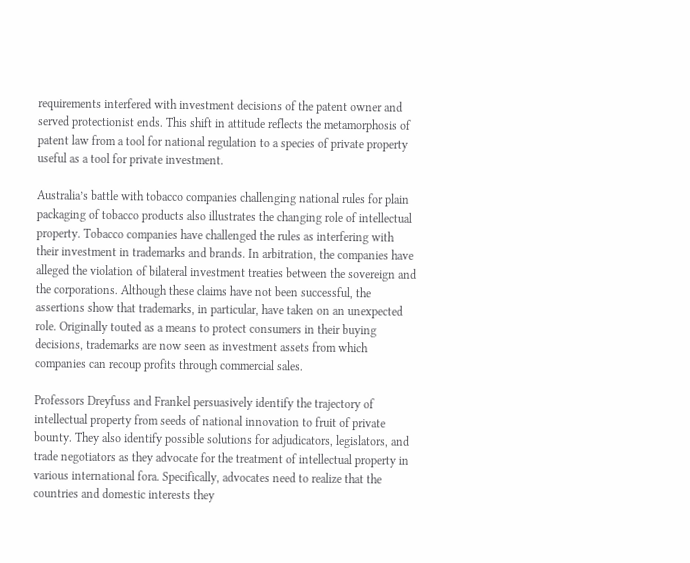requirements interfered with investment decisions of the patent owner and served protectionist ends. This shift in attitude reflects the metamorphosis of patent law from a tool for national regulation to a species of private property useful as a tool for private investment.

Australia’s battle with tobacco companies challenging national rules for plain packaging of tobacco products also illustrates the changing role of intellectual property. Tobacco companies have challenged the rules as interfering with their investment in trademarks and brands. In arbitration, the companies have alleged the violation of bilateral investment treaties between the sovereign and the corporations. Although these claims have not been successful, the assertions show that trademarks, in particular, have taken on an unexpected role. Originally touted as a means to protect consumers in their buying decisions, trademarks are now seen as investment assets from which companies can recoup profits through commercial sales.

Professors Dreyfuss and Frankel persuasively identify the trajectory of intellectual property from seeds of national innovation to fruit of private bounty. They also identify possible solutions for adjudicators, legislators, and trade negotiators as they advocate for the treatment of intellectual property in various international fora. Specifically, advocates need to realize that the countries and domestic interests they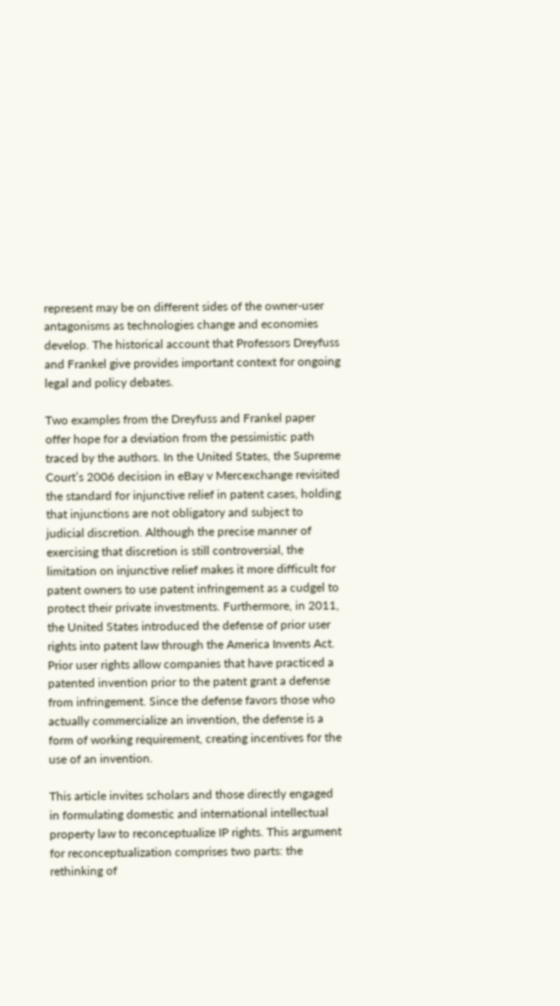represent may be on different sides of the owner-user antagonisms as technologies change and economies develop. The historical account that Professors Dreyfuss and Frankel give provides important context for ongoing legal and policy debates.

Two examples from the Dreyfuss and Frankel paper offer hope for a deviation from the pessimistic path traced by the authors. In the United States, the Supreme Court’s 2006 decision in eBay v Mercexchange revisited the standard for injunctive relief in patent cases, holding that injunctions are not obligatory and subject to judicial discretion. Although the precise manner of exercising that discretion is still controversial, the limitation on injunctive relief makes it more difficult for patent owners to use patent infringement as a cudgel to protect their private investments. Furthermore, in 2011, the United States introduced the defense of prior user rights into patent law through the America Invents Act. Prior user rights allow companies that have practiced a patented invention prior to the patent grant a defense from infringement. Since the defense favors those who actually commercialize an invention, the defense is a form of working requirement, creating incentives for the use of an invention.

This article invites scholars and those directly engaged in formulating domestic and international intellectual property law to reconceptualize IP rights. This argument for reconceptualization comprises two parts: the rethinking of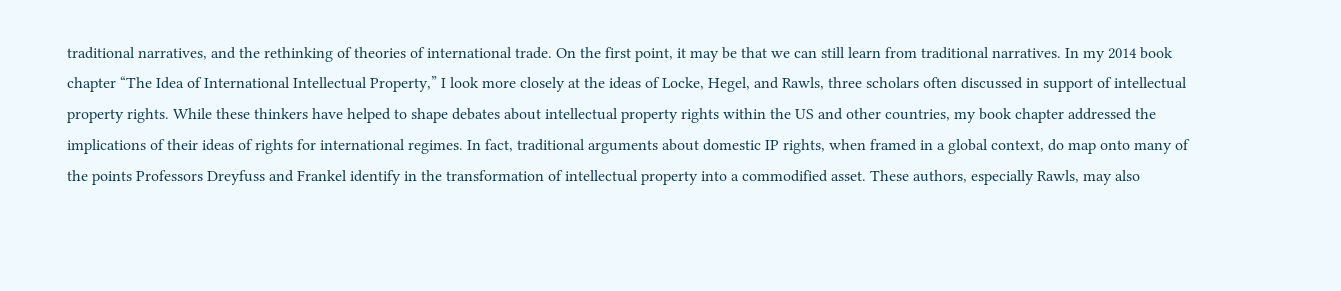traditional narratives, and the rethinking of theories of international trade. On the first point, it may be that we can still learn from traditional narratives. In my 2014 book chapter “The Idea of International Intellectual Property,” I look more closely at the ideas of Locke, Hegel, and Rawls, three scholars often discussed in support of intellectual property rights. While these thinkers have helped to shape debates about intellectual property rights within the US and other countries, my book chapter addressed the implications of their ideas of rights for international regimes. In fact, traditional arguments about domestic IP rights, when framed in a global context, do map onto many of the points Professors Dreyfuss and Frankel identify in the transformation of intellectual property into a commodified asset. These authors, especially Rawls, may also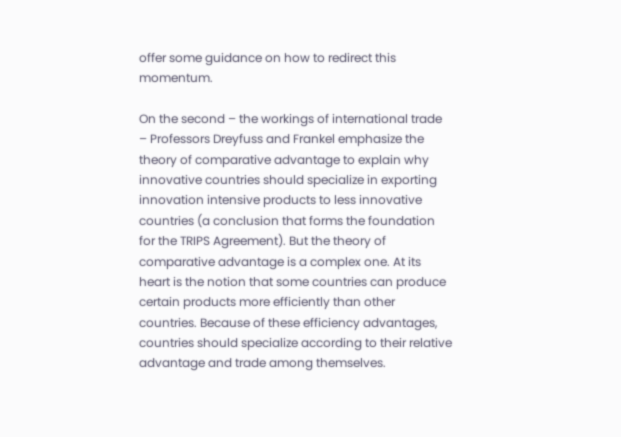offer some guidance on how to redirect this momentum.

On the second – the workings of international trade – Professors Dreyfuss and Frankel emphasize the theory of comparative advantage to explain why innovative countries should specialize in exporting innovation intensive products to less innovative countries (a conclusion that forms the foundation for the TRIPS Agreement). But the theory of comparative advantage is a complex one. At its heart is the notion that some countries can produce certain products more efficiently than other countries. Because of these efficiency advantages, countries should specialize according to their relative advantage and trade among themselves.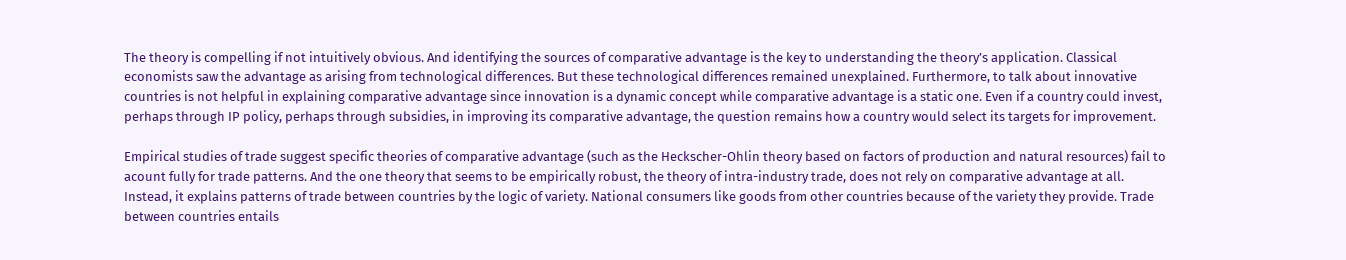The theory is compelling if not intuitively obvious. And identifying the sources of comparative advantage is the key to understanding the theory’s application. Classical economists saw the advantage as arising from technological differences. But these technological differences remained unexplained. Furthermore, to talk about innovative countries is not helpful in explaining comparative advantage since innovation is a dynamic concept while comparative advantage is a static one. Even if a country could invest, perhaps through IP policy, perhaps through subsidies, in improving its comparative advantage, the question remains how a country would select its targets for improvement.

Empirical studies of trade suggest specific theories of comparative advantage (such as the Heckscher-Ohlin theory based on factors of production and natural resources) fail to acount fully for trade patterns. And the one theory that seems to be empirically robust, the theory of intra-industry trade, does not rely on comparative advantage at all. Instead, it explains patterns of trade between countries by the logic of variety. National consumers like goods from other countries because of the variety they provide. Trade between countries entails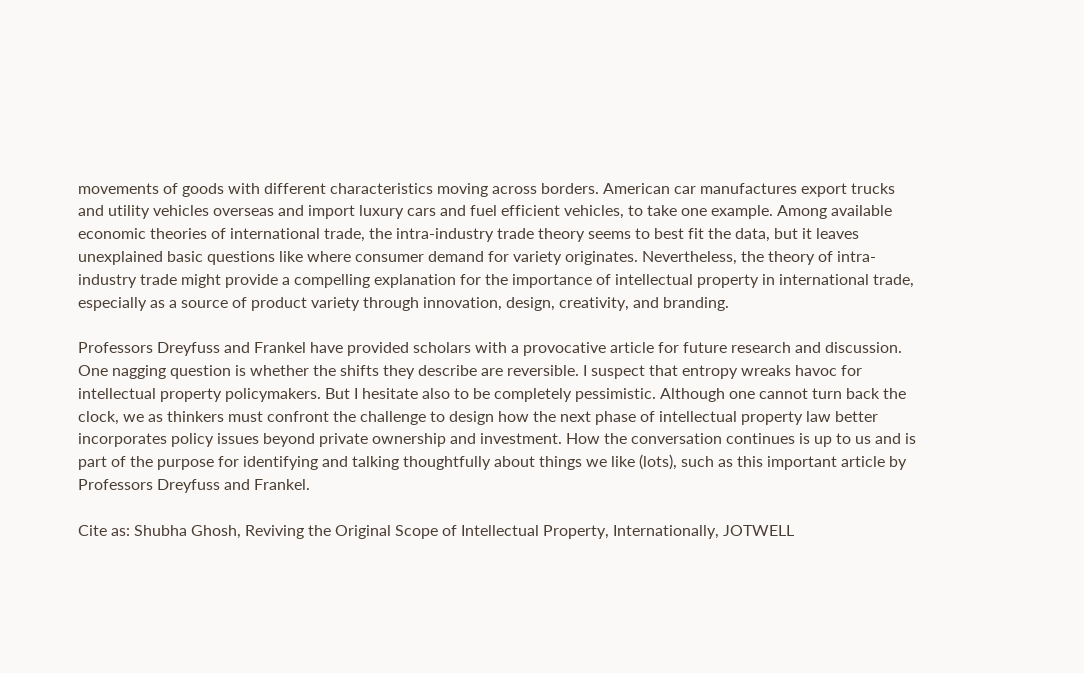movements of goods with different characteristics moving across borders. American car manufactures export trucks and utility vehicles overseas and import luxury cars and fuel efficient vehicles, to take one example. Among available economic theories of international trade, the intra-industry trade theory seems to best fit the data, but it leaves unexplained basic questions like where consumer demand for variety originates. Nevertheless, the theory of intra-industry trade might provide a compelling explanation for the importance of intellectual property in international trade, especially as a source of product variety through innovation, design, creativity, and branding.

Professors Dreyfuss and Frankel have provided scholars with a provocative article for future research and discussion. One nagging question is whether the shifts they describe are reversible. I suspect that entropy wreaks havoc for intellectual property policymakers. But I hesitate also to be completely pessimistic. Although one cannot turn back the clock, we as thinkers must confront the challenge to design how the next phase of intellectual property law better incorporates policy issues beyond private ownership and investment. How the conversation continues is up to us and is part of the purpose for identifying and talking thoughtfully about things we like (lots), such as this important article by Professors Dreyfuss and Frankel.

Cite as: Shubha Ghosh, Reviving the Original Scope of Intellectual Property, Internationally, JOTWELL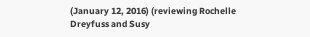(January 12, 2016) (reviewing Rochelle Dreyfuss and Susy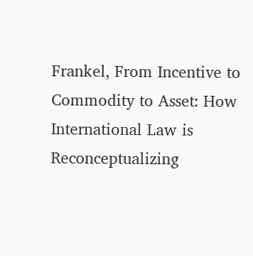Frankel, From Incentive to Commodity to Asset: How International Law is Reconceptualizing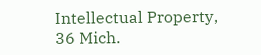Intellectual Property, 36 Mich.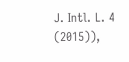J. Intl. L. 4 (2015)),